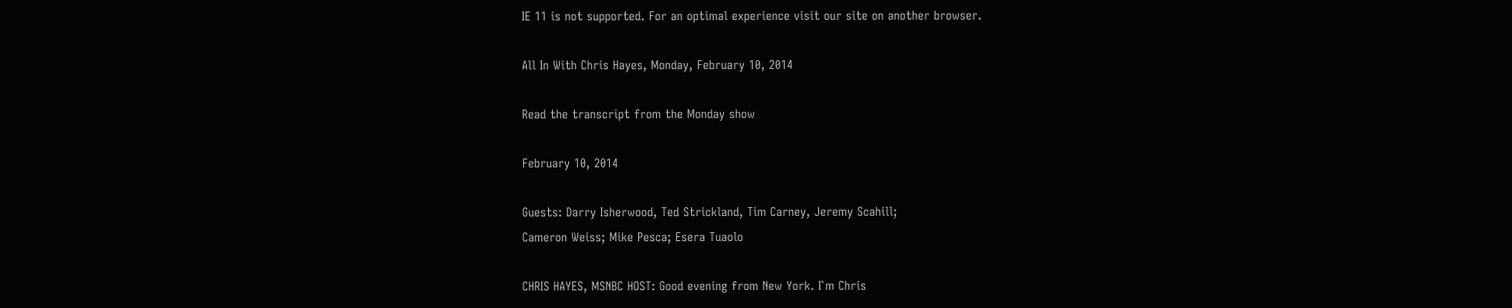IE 11 is not supported. For an optimal experience visit our site on another browser.

All In With Chris Hayes, Monday, February 10, 2014

Read the transcript from the Monday show

February 10, 2014

Guests: Darry Isherwood, Ted Strickland, Tim Carney, Jeremy Scahill;
Cameron Weiss; Mike Pesca; Esera Tuaolo

CHRIS HAYES, MSNBC HOST: Good evening from New York. I`m Chris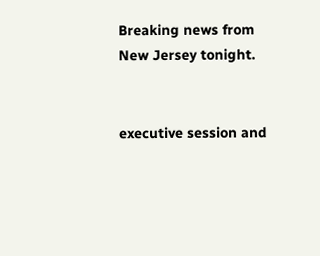Breaking news from New Jersey tonight.


executive session and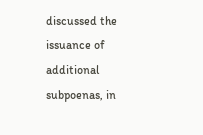discussed the issuance of additional subpoenas, in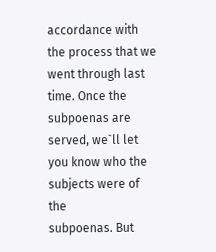accordance with the process that we went through last time. Once the
subpoenas are served, we`ll let you know who the subjects were of the
subpoenas. But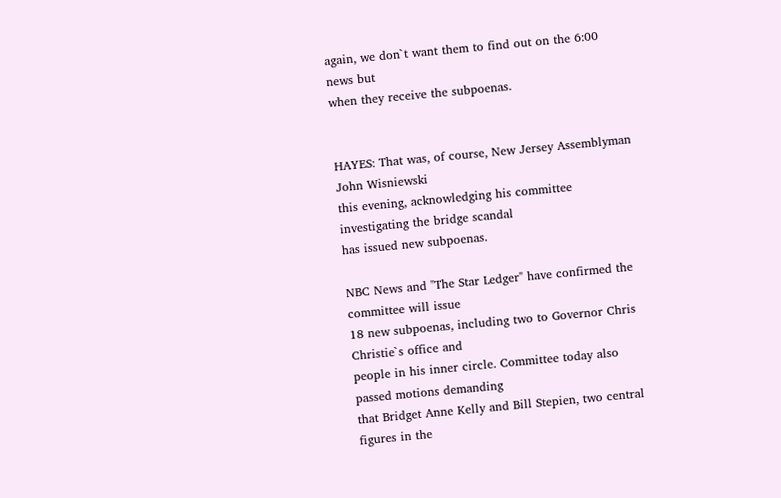again, we don`t want them to find out on the 6:00 news but
when they receive the subpoenas.


HAYES: That was, of course, New Jersey Assemblyman John Wisniewski
this evening, acknowledging his committee investigating the bridge scandal
has issued new subpoenas.

NBC News and "The Star Ledger" have confirmed the committee will issue
18 new subpoenas, including two to Governor Chris Christie`s office and
people in his inner circle. Committee today also passed motions demanding
that Bridget Anne Kelly and Bill Stepien, two central figures in the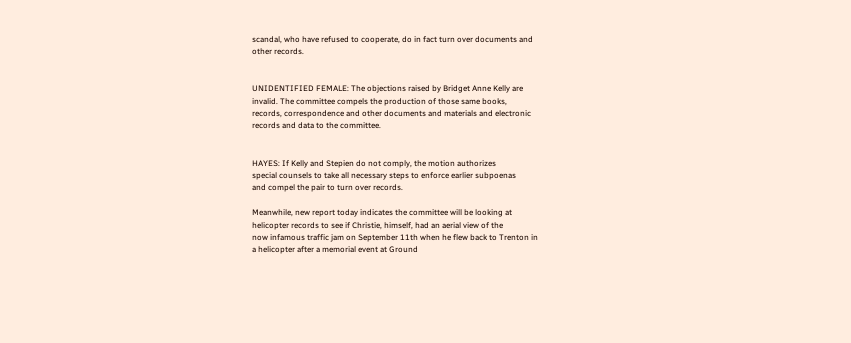scandal, who have refused to cooperate, do in fact turn over documents and
other records.


UNIDENTIFIED FEMALE: The objections raised by Bridget Anne Kelly are
invalid. The committee compels the production of those same books,
records, correspondence and other documents and materials and electronic
records and data to the committee.


HAYES: If Kelly and Stepien do not comply, the motion authorizes
special counsels to take all necessary steps to enforce earlier subpoenas
and compel the pair to turn over records.

Meanwhile, new report today indicates the committee will be looking at
helicopter records to see if Christie, himself, had an aerial view of the
now infamous traffic jam on September 11th when he flew back to Trenton in
a helicopter after a memorial event at Ground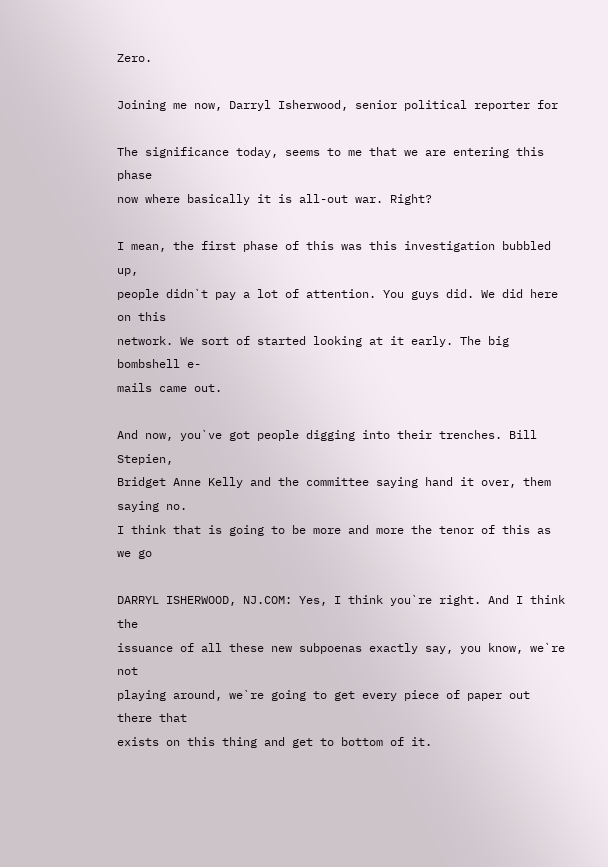Zero.

Joining me now, Darryl Isherwood, senior political reporter for

The significance today, seems to me that we are entering this phase
now where basically it is all-out war. Right?

I mean, the first phase of this was this investigation bubbled up,
people didn`t pay a lot of attention. You guys did. We did here on this
network. We sort of started looking at it early. The big bombshell e-
mails came out.

And now, you`ve got people digging into their trenches. Bill Stepien,
Bridget Anne Kelly and the committee saying hand it over, them saying no.
I think that is going to be more and more the tenor of this as we go

DARRYL ISHERWOOD, NJ.COM: Yes, I think you`re right. And I think the
issuance of all these new subpoenas exactly say, you know, we`re not
playing around, we`re going to get every piece of paper out there that
exists on this thing and get to bottom of it.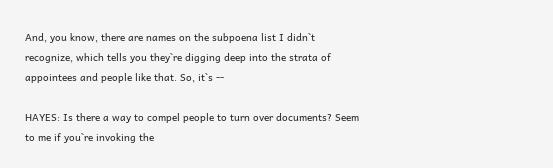And, you know, there are names on the subpoena list I didn`t
recognize, which tells you they`re digging deep into the strata of
appointees and people like that. So, it`s --

HAYES: Is there a way to compel people to turn over documents? Seem
to me if you`re invoking the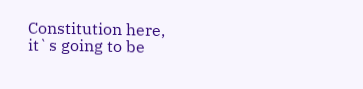Constitution here, it`s going to be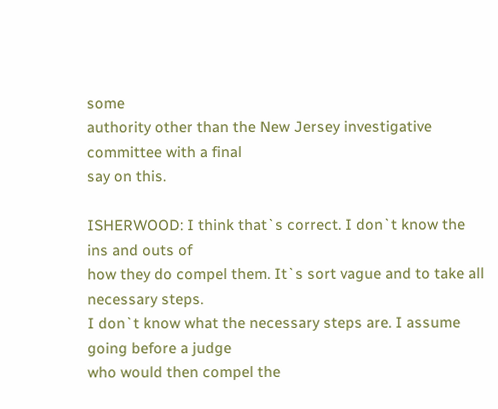some
authority other than the New Jersey investigative committee with a final
say on this.

ISHERWOOD: I think that`s correct. I don`t know the ins and outs of
how they do compel them. It`s sort vague and to take all necessary steps.
I don`t know what the necessary steps are. I assume going before a judge
who would then compel the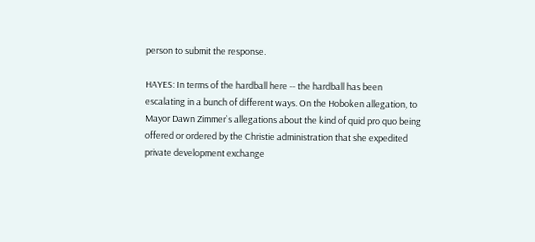person to submit the response.

HAYES: In terms of the hardball here -- the hardball has been
escalating in a bunch of different ways. On the Hoboken allegation, to
Mayor Dawn Zimmer`s allegations about the kind of quid pro quo being
offered or ordered by the Christie administration that she expedited
private development exchange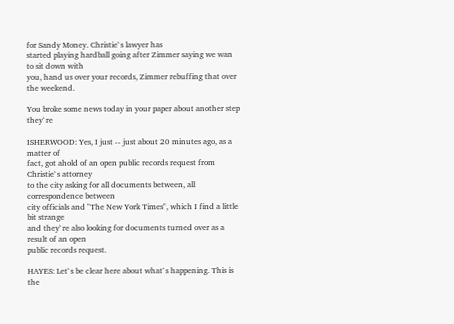for Sandy Money. Christie`s lawyer has
started playing hardball going after Zimmer saying we wan to sit down with
you, hand us over your records, Zimmer rebuffing that over the weekend.

You broke some news today in your paper about another step they`re

ISHERWOOD: Yes, I just -- just about 20 minutes ago, as a matter of
fact, got ahold of an open public records request from Christie`s attorney
to the city asking for all documents between, all correspondence between
city officials and "The New York Times", which I find a little bit strange
and they`re also looking for documents turned over as a result of an open
public records request.

HAYES: Let`s be clear here about what`s happening. This is the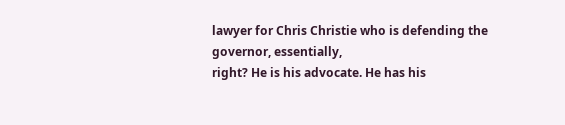lawyer for Chris Christie who is defending the governor, essentially,
right? He is his advocate. He has his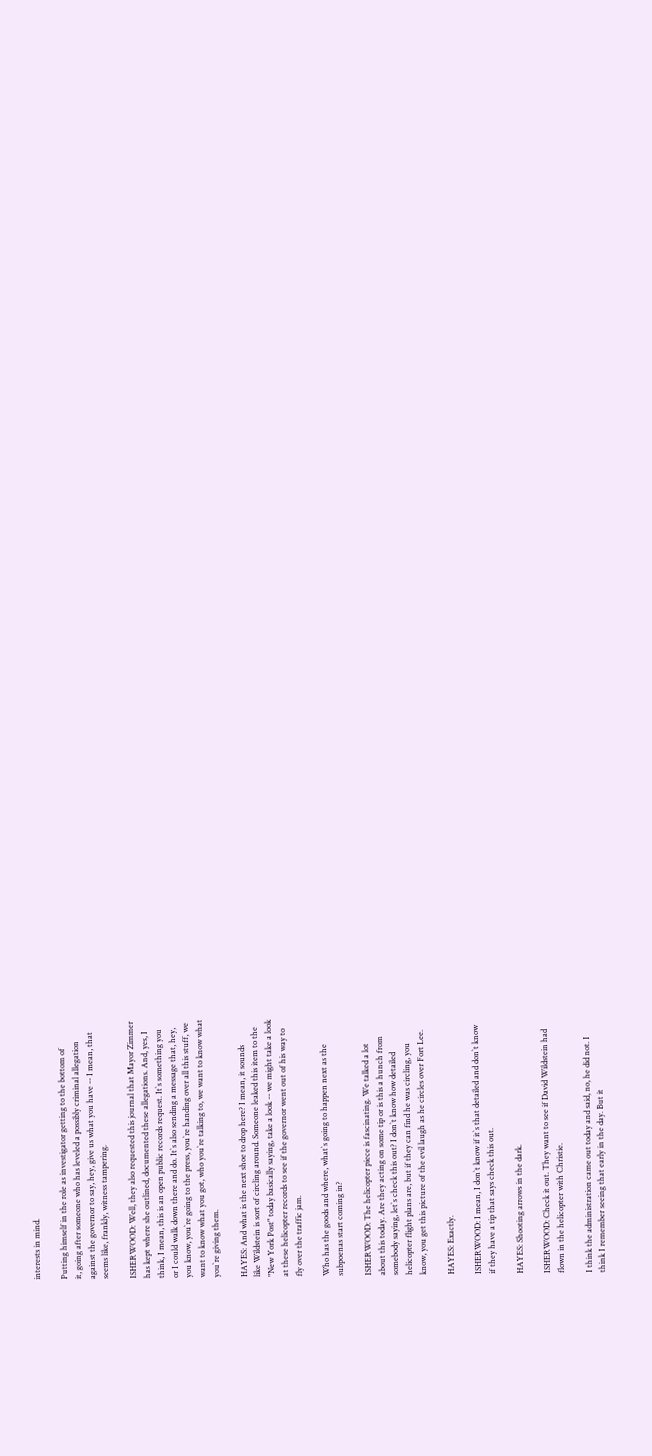interests in mind.

Putting himself in the role as investigator getting to the bottom of
it, going after someone who has leveled a possibly criminal allegation
against the governor to say, hey, give us what you have -- I mean, that
seems like, frankly, witness tampering.

ISHERWOOD: Well, they also requested this journal that Mayor Zimmer
has kept where she outlined, documented these allegations. And, yes, I
think, I mean, this is an open public records request. It`s something you
or I could walk down there and do. It`s also sending a message that, hey,
you know, you`re going to the press, you`re handing over all this stuff, we
want to know what you got, who you`re talking to, we want to know what
you`re giving them.

HAYES: And what is the next shoe to drop here? I mean, it sounds
like Wildstein is sort of circling around. Someone leaked this item to the
"New York Post" today basically saying, take a look -- we might take a look
at these helicopter records to see if the governor went out of his way to
fly over the traffic jam.

Who has the goods and where, what`s going to happen next as the
subpoenas start coming in?

ISHERWOOD: The helicopter piece is fascinating. We talked a lot
about this today. Are they acting on some tip or is this a hunch from
somebody saying, let`s check this out? I don`t know how detailed
helicopter flight plans are, but if they can find he was circling, you
know, you get this picture of the evil laugh as he circles over Fort Lee.

HAYES: Exactly.

ISHERWOOD: I mean, I don`t know if it`s that detailed and don`t know
if they have a tip that says check this out.

HAYES: Shooting arrows in the dark.

ISHERWOOD: Check it out. They want to see if David Wildstein had
flown in the helicopter with Christie.

I think the administration came out today and said, no, he did not. I
think I remember seeing that early in the day. But it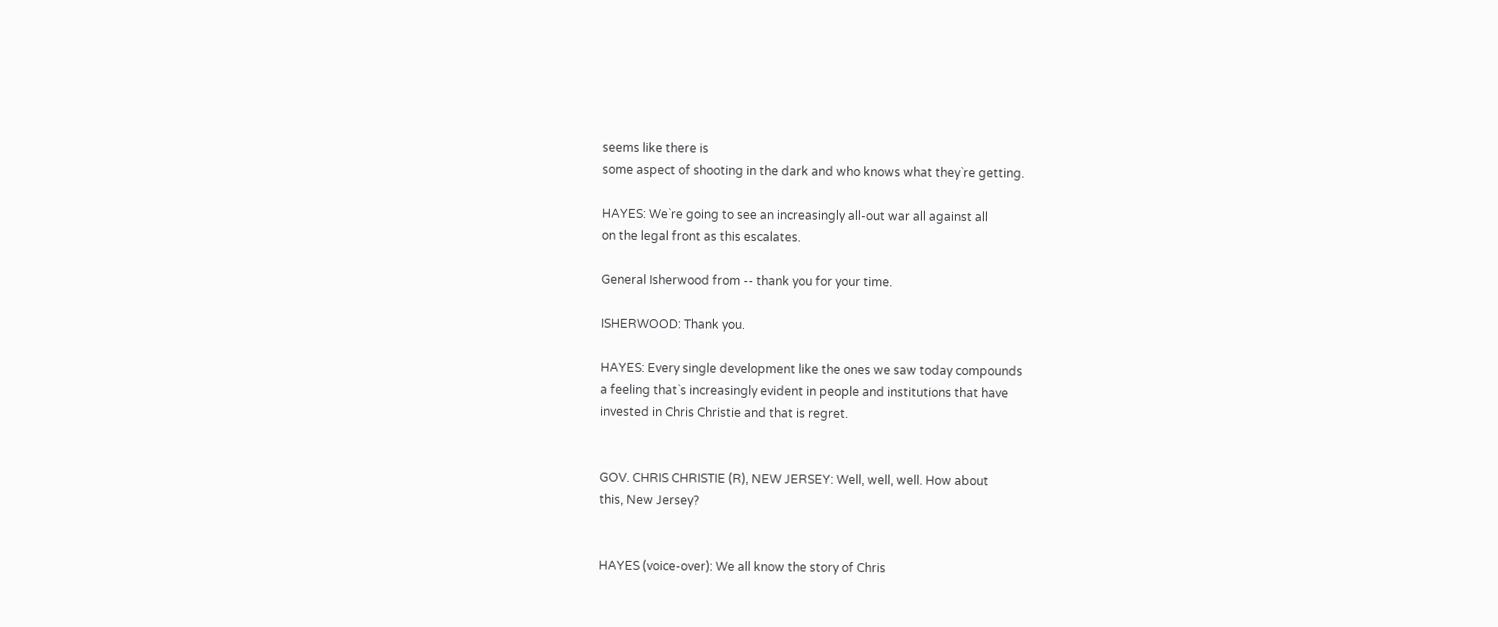seems like there is
some aspect of shooting in the dark and who knows what they`re getting.

HAYES: We`re going to see an increasingly all-out war all against all
on the legal front as this escalates.

General Isherwood from -- thank you for your time.

ISHERWOOD: Thank you.

HAYES: Every single development like the ones we saw today compounds
a feeling that`s increasingly evident in people and institutions that have
invested in Chris Christie and that is regret.


GOV. CHRIS CHRISTIE (R), NEW JERSEY: Well, well, well. How about
this, New Jersey?


HAYES (voice-over): We all know the story of Chris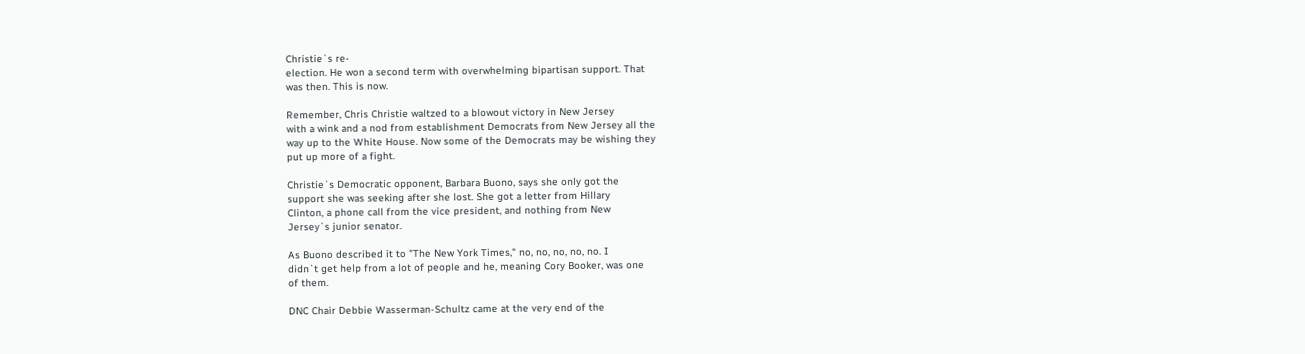Christie`s re-
election. He won a second term with overwhelming bipartisan support. That
was then. This is now.

Remember, Chris Christie waltzed to a blowout victory in New Jersey
with a wink and a nod from establishment Democrats from New Jersey all the
way up to the White House. Now some of the Democrats may be wishing they
put up more of a fight.

Christie`s Democratic opponent, Barbara Buono, says she only got the
support she was seeking after she lost. She got a letter from Hillary
Clinton, a phone call from the vice president, and nothing from New
Jersey`s junior senator.

As Buono described it to "The New York Times," no, no, no, no, no. I
didn`t get help from a lot of people and he, meaning Cory Booker, was one
of them.

DNC Chair Debbie Wasserman-Schultz came at the very end of the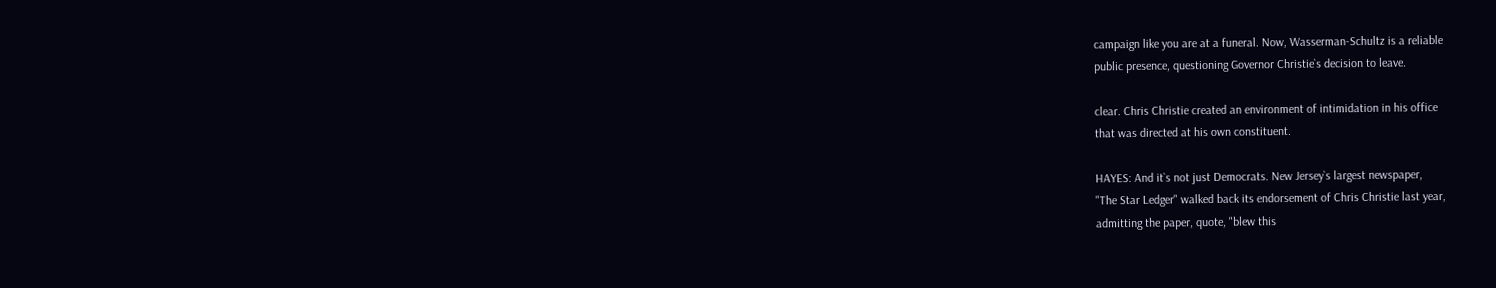campaign like you are at a funeral. Now, Wasserman-Schultz is a reliable
public presence, questioning Governor Christie`s decision to leave.

clear. Chris Christie created an environment of intimidation in his office
that was directed at his own constituent.

HAYES: And it`s not just Democrats. New Jersey`s largest newspaper,
"The Star Ledger" walked back its endorsement of Chris Christie last year,
admitting the paper, quote, "blew this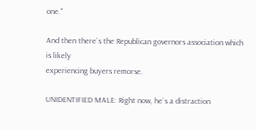one."

And then there`s the Republican governors association which is likely
experiencing buyers remorse.

UNIDENTIFIED MALE: Right now, he`s a distraction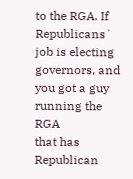to the RGA. If
Republicans` job is electing governors, and you got a guy running the RGA
that has Republican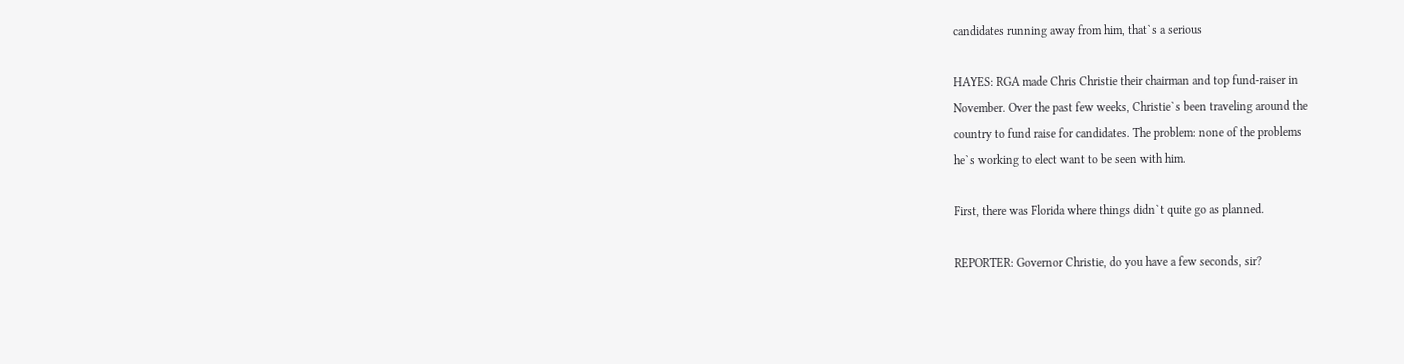candidates running away from him, that`s a serious

HAYES: RGA made Chris Christie their chairman and top fund-raiser in
November. Over the past few weeks, Christie`s been traveling around the
country to fund raise for candidates. The problem: none of the problems
he`s working to elect want to be seen with him.

First, there was Florida where things didn`t quite go as planned.

REPORTER: Governor Christie, do you have a few seconds, sir?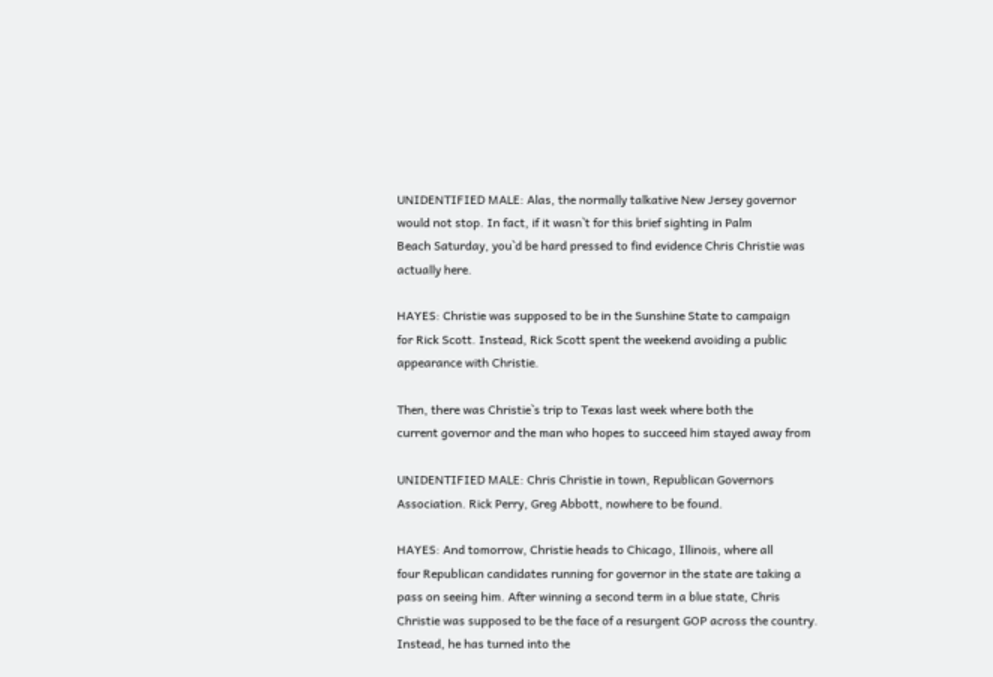UNIDENTIFIED MALE: Alas, the normally talkative New Jersey governor
would not stop. In fact, if it wasn`t for this brief sighting in Palm
Beach Saturday, you`d be hard pressed to find evidence Chris Christie was
actually here.

HAYES: Christie was supposed to be in the Sunshine State to campaign
for Rick Scott. Instead, Rick Scott spent the weekend avoiding a public
appearance with Christie.

Then, there was Christie`s trip to Texas last week where both the
current governor and the man who hopes to succeed him stayed away from

UNIDENTIFIED MALE: Chris Christie in town, Republican Governors
Association. Rick Perry, Greg Abbott, nowhere to be found.

HAYES: And tomorrow, Christie heads to Chicago, Illinois, where all
four Republican candidates running for governor in the state are taking a
pass on seeing him. After winning a second term in a blue state, Chris
Christie was supposed to be the face of a resurgent GOP across the country.
Instead, he has turned into the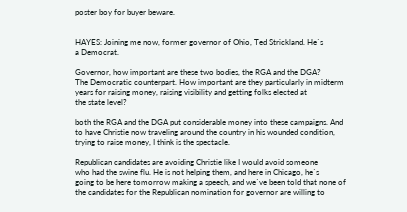poster boy for buyer beware.


HAYES: Joining me now, former governor of Ohio, Ted Strickland. He`s
a Democrat.

Governor, how important are these two bodies, the RGA and the DGA?
The Democratic counterpart. How important are they particularly in midterm
years for raising money, raising visibility and getting folks elected at
the state level?

both the RGA and the DGA put considerable money into these campaigns. And
to have Christie now traveling around the country in his wounded condition,
trying to raise money, I think is the spectacle.

Republican candidates are avoiding Christie like I would avoid someone
who had the swine flu. He is not helping them, and here in Chicago, he`s
going to be here tomorrow making a speech, and we`ve been told that none of
the candidates for the Republican nomination for governor are willing to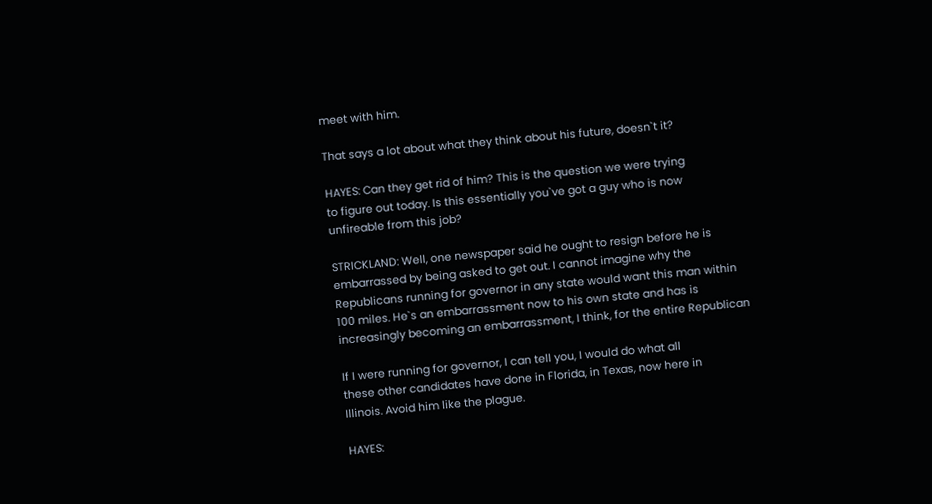meet with him.

That says a lot about what they think about his future, doesn`t it?

HAYES: Can they get rid of him? This is the question we were trying
to figure out today. Is this essentially you`ve got a guy who is now
unfireable from this job?

STRICKLAND: Well, one newspaper said he ought to resign before he is
embarrassed by being asked to get out. I cannot imagine why the
Republicans running for governor in any state would want this man within
100 miles. He`s an embarrassment now to his own state and has is
increasingly becoming an embarrassment, I think, for the entire Republican

If I were running for governor, I can tell you, I would do what all
these other candidates have done in Florida, in Texas, now here in
Illinois. Avoid him like the plague.

HAYES: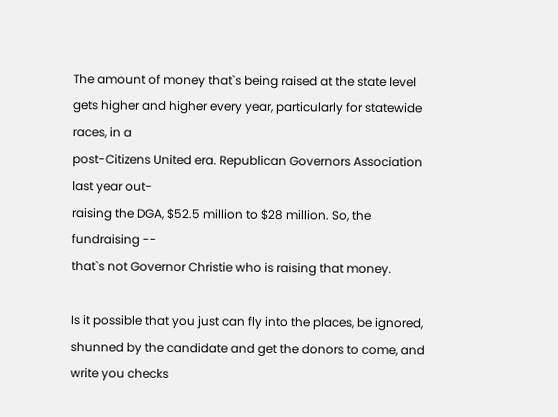The amount of money that`s being raised at the state level
gets higher and higher every year, particularly for statewide races, in a
post-Citizens United era. Republican Governors Association last year out-
raising the DGA, $52.5 million to $28 million. So, the fundraising --
that`s not Governor Christie who is raising that money.

Is it possible that you just can fly into the places, be ignored,
shunned by the candidate and get the donors to come, and write you checks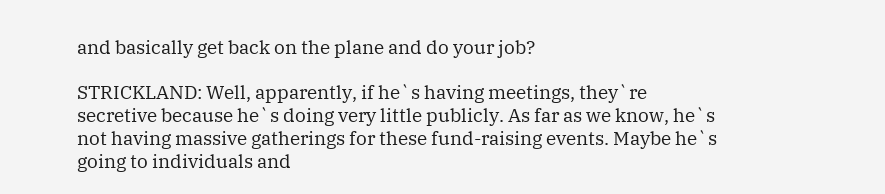and basically get back on the plane and do your job?

STRICKLAND: Well, apparently, if he`s having meetings, they`re
secretive because he`s doing very little publicly. As far as we know, he`s
not having massive gatherings for these fund-raising events. Maybe he`s
going to individuals and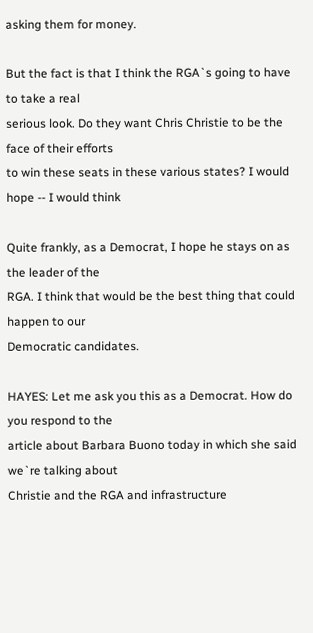asking them for money.

But the fact is that I think the RGA`s going to have to take a real
serious look. Do they want Chris Christie to be the face of their efforts
to win these seats in these various states? I would hope -- I would think

Quite frankly, as a Democrat, I hope he stays on as the leader of the
RGA. I think that would be the best thing that could happen to our
Democratic candidates.

HAYES: Let me ask you this as a Democrat. How do you respond to the
article about Barbara Buono today in which she said we`re talking about
Christie and the RGA and infrastructure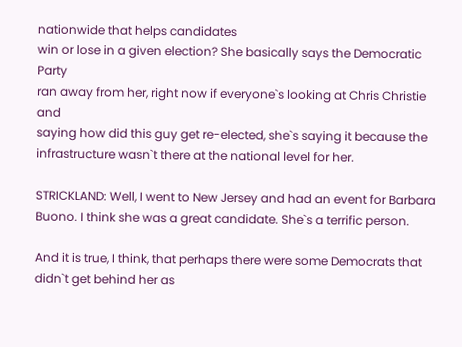nationwide that helps candidates
win or lose in a given election? She basically says the Democratic Party
ran away from her, right now if everyone`s looking at Chris Christie and
saying how did this guy get re-elected, she`s saying it because the
infrastructure wasn`t there at the national level for her.

STRICKLAND: Well, I went to New Jersey and had an event for Barbara
Buono. I think she was a great candidate. She`s a terrific person.

And it is true, I think, that perhaps there were some Democrats that
didn`t get behind her as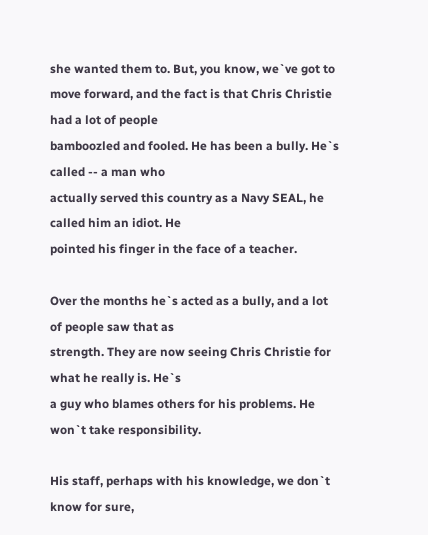she wanted them to. But, you know, we`ve got to
move forward, and the fact is that Chris Christie had a lot of people
bamboozled and fooled. He has been a bully. He`s called -- a man who
actually served this country as a Navy SEAL, he called him an idiot. He
pointed his finger in the face of a teacher.

Over the months he`s acted as a bully, and a lot of people saw that as
strength. They are now seeing Chris Christie for what he really is. He`s
a guy who blames others for his problems. He won`t take responsibility.

His staff, perhaps with his knowledge, we don`t know for sure,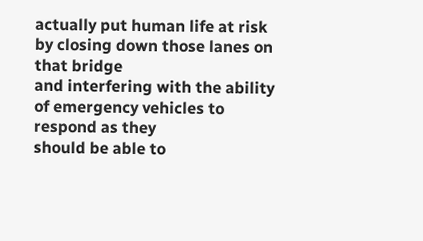actually put human life at risk by closing down those lanes on that bridge
and interfering with the ability of emergency vehicles to respond as they
should be able to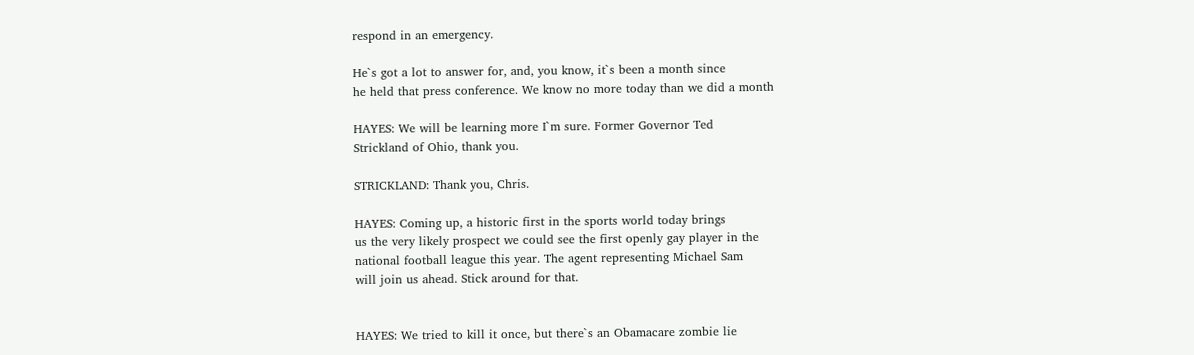respond in an emergency.

He`s got a lot to answer for, and, you know, it`s been a month since
he held that press conference. We know no more today than we did a month

HAYES: We will be learning more I`m sure. Former Governor Ted
Strickland of Ohio, thank you.

STRICKLAND: Thank you, Chris.

HAYES: Coming up, a historic first in the sports world today brings
us the very likely prospect we could see the first openly gay player in the
national football league this year. The agent representing Michael Sam
will join us ahead. Stick around for that.


HAYES: We tried to kill it once, but there`s an Obamacare zombie lie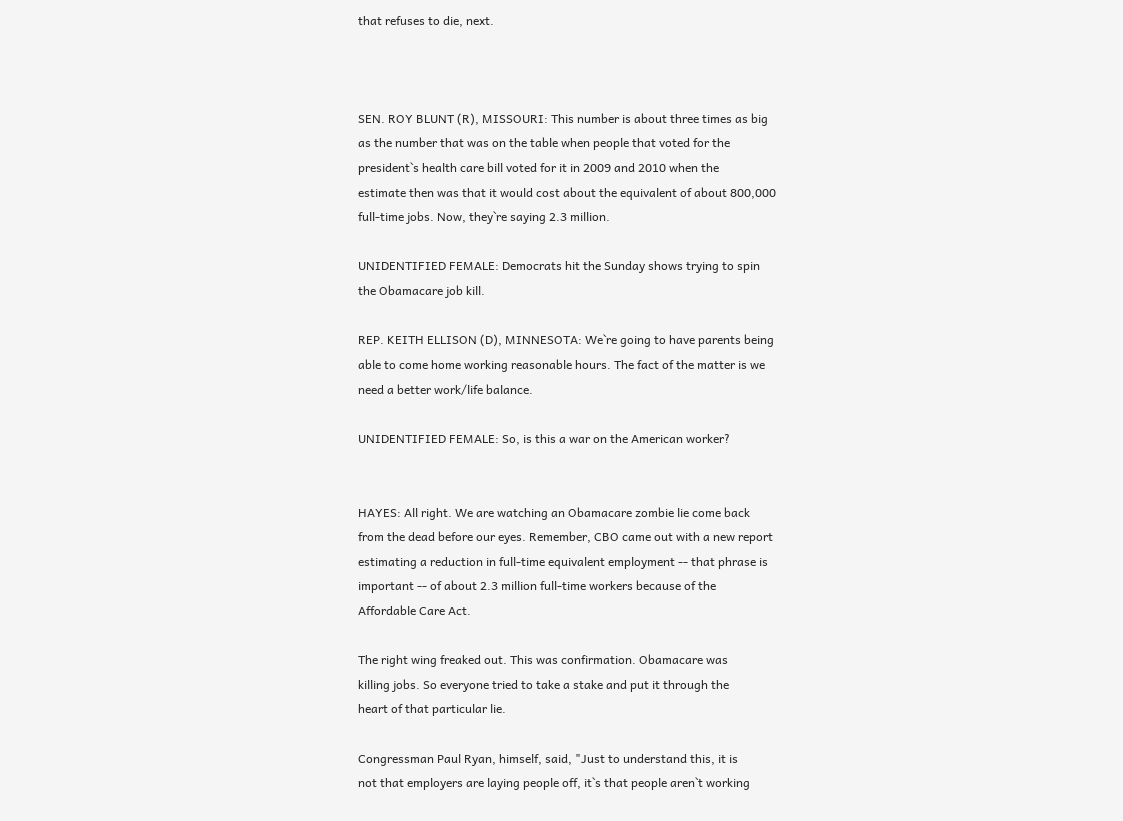that refuses to die, next.



SEN. ROY BLUNT (R), MISSOURI: This number is about three times as big
as the number that was on the table when people that voted for the
president`s health care bill voted for it in 2009 and 2010 when the
estimate then was that it would cost about the equivalent of about 800,000
full-time jobs. Now, they`re saying 2.3 million.

UNIDENTIFIED FEMALE: Democrats hit the Sunday shows trying to spin
the Obamacare job kill.

REP. KEITH ELLISON (D), MINNESOTA: We`re going to have parents being
able to come home working reasonable hours. The fact of the matter is we
need a better work/life balance.

UNIDENTIFIED FEMALE: So, is this a war on the American worker?


HAYES: All right. We are watching an Obamacare zombie lie come back
from the dead before our eyes. Remember, CBO came out with a new report
estimating a reduction in full-time equivalent employment -- that phrase is
important -- of about 2.3 million full-time workers because of the
Affordable Care Act.

The right wing freaked out. This was confirmation. Obamacare was
killing jobs. So everyone tried to take a stake and put it through the
heart of that particular lie.

Congressman Paul Ryan, himself, said, "Just to understand this, it is
not that employers are laying people off, it`s that people aren`t working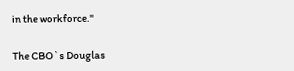in the workforce."

The CBO`s Douglas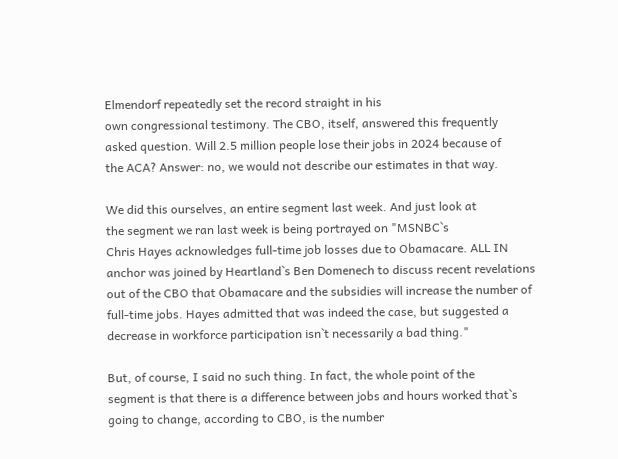Elmendorf repeatedly set the record straight in his
own congressional testimony. The CBO, itself, answered this frequently
asked question. Will 2.5 million people lose their jobs in 2024 because of
the ACA? Answer: no, we would not describe our estimates in that way.

We did this ourselves, an entire segment last week. And just look at
the segment we ran last week is being portrayed on "MSNBC`s
Chris Hayes acknowledges full-time job losses due to Obamacare. ALL IN
anchor was joined by Heartland`s Ben Domenech to discuss recent revelations
out of the CBO that Obamacare and the subsidies will increase the number of
full-time jobs. Hayes admitted that was indeed the case, but suggested a
decrease in workforce participation isn`t necessarily a bad thing."

But, of course, I said no such thing. In fact, the whole point of the
segment is that there is a difference between jobs and hours worked that`s
going to change, according to CBO, is the number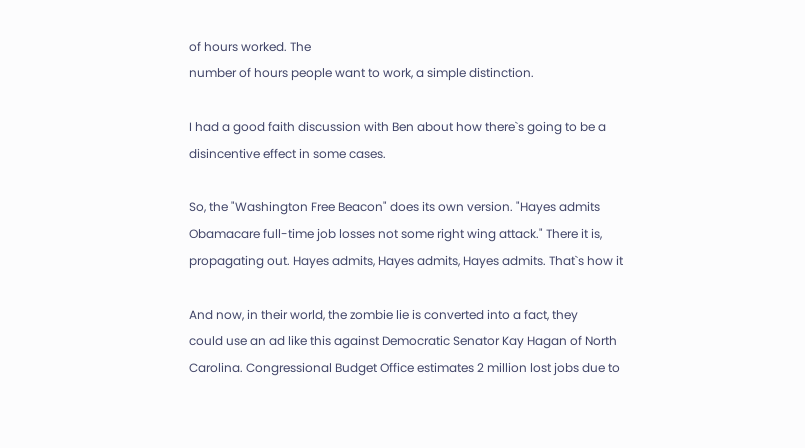of hours worked. The
number of hours people want to work, a simple distinction.

I had a good faith discussion with Ben about how there`s going to be a
disincentive effect in some cases.

So, the "Washington Free Beacon" does its own version. "Hayes admits
Obamacare full-time job losses not some right wing attack." There it is,
propagating out. Hayes admits, Hayes admits, Hayes admits. That`s how it

And now, in their world, the zombie lie is converted into a fact, they
could use an ad like this against Democratic Senator Kay Hagan of North
Carolina. Congressional Budget Office estimates 2 million lost jobs due to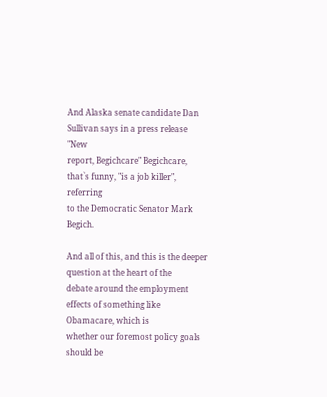And Alaska senate candidate Dan Sullivan says in a press release "New
report, Begichcare" Begichcare, that`s funny, "is a job killer", referring
to the Democratic Senator Mark Begich.

And all of this, and this is the deeper question at the heart of the
debate around the employment effects of something like Obamacare, which is
whether our foremost policy goals should be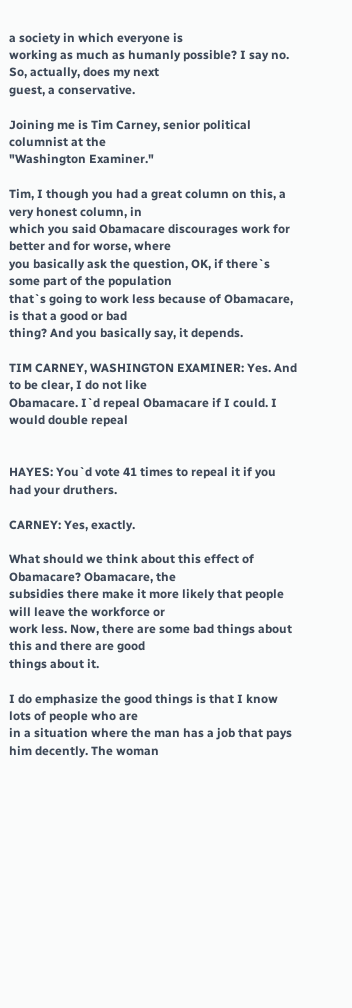a society in which everyone is
working as much as humanly possible? I say no. So, actually, does my next
guest, a conservative.

Joining me is Tim Carney, senior political columnist at the
"Washington Examiner."

Tim, I though you had a great column on this, a very honest column, in
which you said Obamacare discourages work for better and for worse, where
you basically ask the question, OK, if there`s some part of the population
that`s going to work less because of Obamacare, is that a good or bad
thing? And you basically say, it depends.

TIM CARNEY, WASHINGTON EXAMINER: Yes. And to be clear, I do not like
Obamacare. I`d repeal Obamacare if I could. I would double repeal


HAYES: You`d vote 41 times to repeal it if you had your druthers.

CARNEY: Yes, exactly.

What should we think about this effect of Obamacare? Obamacare, the
subsidies there make it more likely that people will leave the workforce or
work less. Now, there are some bad things about this and there are good
things about it.

I do emphasize the good things is that I know lots of people who are
in a situation where the man has a job that pays him decently. The woman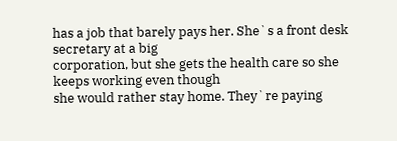has a job that barely pays her. She`s a front desk secretary at a big
corporation, but she gets the health care so she keeps working even though
she would rather stay home. They`re paying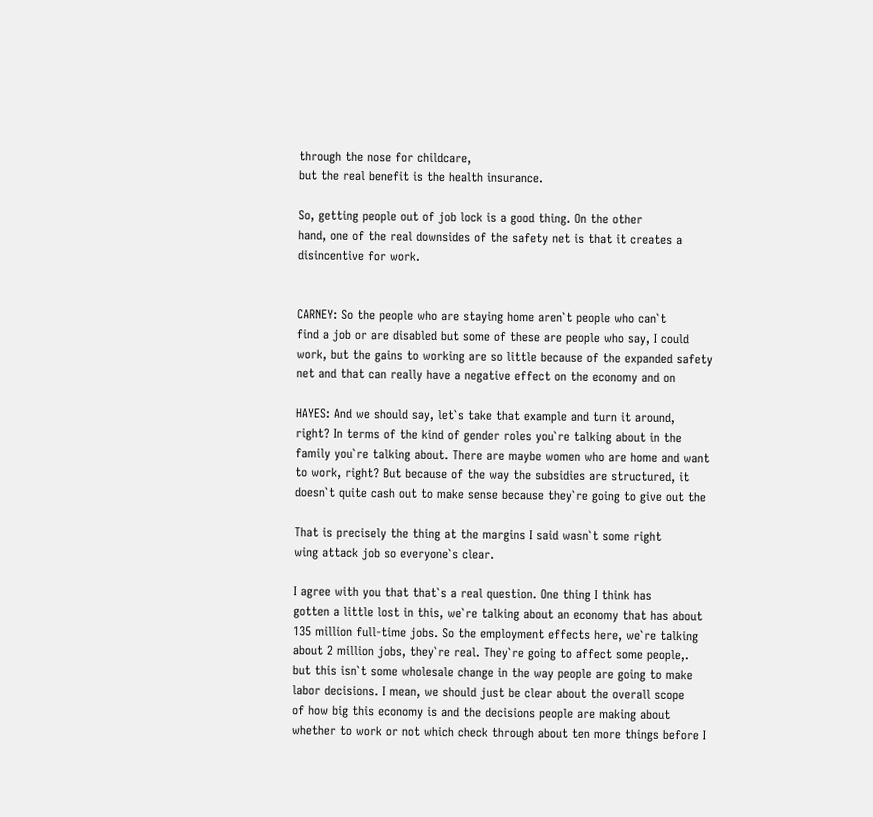through the nose for childcare,
but the real benefit is the health insurance.

So, getting people out of job lock is a good thing. On the other
hand, one of the real downsides of the safety net is that it creates a
disincentive for work.


CARNEY: So the people who are staying home aren`t people who can`t
find a job or are disabled but some of these are people who say, I could
work, but the gains to working are so little because of the expanded safety
net and that can really have a negative effect on the economy and on

HAYES: And we should say, let`s take that example and turn it around,
right? In terms of the kind of gender roles you`re talking about in the
family you`re talking about. There are maybe women who are home and want
to work, right? But because of the way the subsidies are structured, it
doesn`t quite cash out to make sense because they`re going to give out the

That is precisely the thing at the margins I said wasn`t some right
wing attack job so everyone`s clear.

I agree with you that that`s a real question. One thing I think has
gotten a little lost in this, we`re talking about an economy that has about
135 million full-time jobs. So the employment effects here, we`re talking
about 2 million jobs, they`re real. They`re going to affect some people,.
but this isn`t some wholesale change in the way people are going to make
labor decisions. I mean, we should just be clear about the overall scope
of how big this economy is and the decisions people are making about
whether to work or not which check through about ten more things before I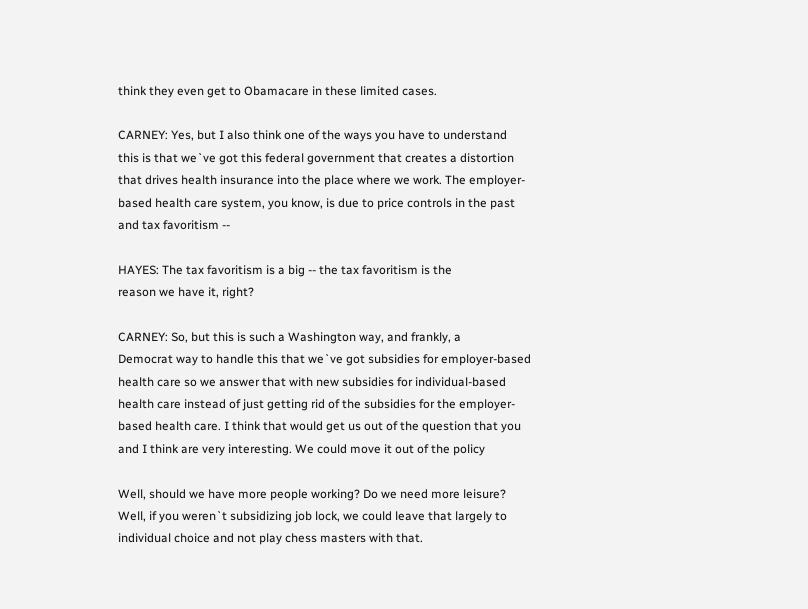think they even get to Obamacare in these limited cases.

CARNEY: Yes, but I also think one of the ways you have to understand
this is that we`ve got this federal government that creates a distortion
that drives health insurance into the place where we work. The employer-
based health care system, you know, is due to price controls in the past
and tax favoritism --

HAYES: The tax favoritism is a big -- the tax favoritism is the
reason we have it, right?

CARNEY: So, but this is such a Washington way, and frankly, a
Democrat way to handle this that we`ve got subsidies for employer-based
health care so we answer that with new subsidies for individual-based
health care instead of just getting rid of the subsidies for the employer-
based health care. I think that would get us out of the question that you
and I think are very interesting. We could move it out of the policy

Well, should we have more people working? Do we need more leisure?
Well, if you weren`t subsidizing job lock, we could leave that largely to
individual choice and not play chess masters with that.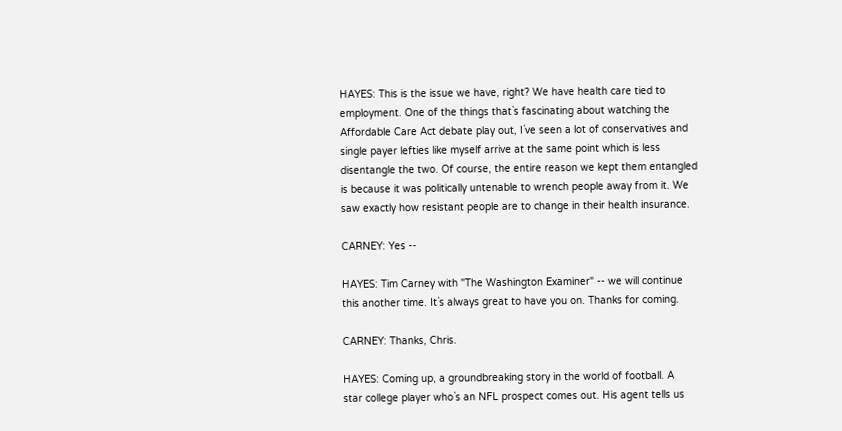HAYES: This is the issue we have, right? We have health care tied to
employment. One of the things that`s fascinating about watching the
Affordable Care Act debate play out, I`ve seen a lot of conservatives and
single payer lefties like myself arrive at the same point which is less
disentangle the two. Of course, the entire reason we kept them entangled
is because it was politically untenable to wrench people away from it. We
saw exactly how resistant people are to change in their health insurance.

CARNEY: Yes --

HAYES: Tim Carney with "The Washington Examiner" -- we will continue
this another time. It`s always great to have you on. Thanks for coming.

CARNEY: Thanks, Chris.

HAYES: Coming up, a groundbreaking story in the world of football. A
star college player who`s an NFL prospect comes out. His agent tells us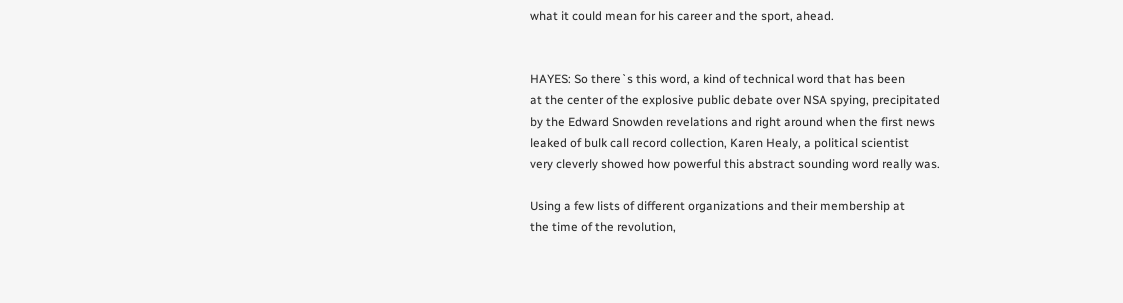what it could mean for his career and the sport, ahead.


HAYES: So there`s this word, a kind of technical word that has been
at the center of the explosive public debate over NSA spying, precipitated
by the Edward Snowden revelations and right around when the first news
leaked of bulk call record collection, Karen Healy, a political scientist
very cleverly showed how powerful this abstract sounding word really was.

Using a few lists of different organizations and their membership at
the time of the revolution,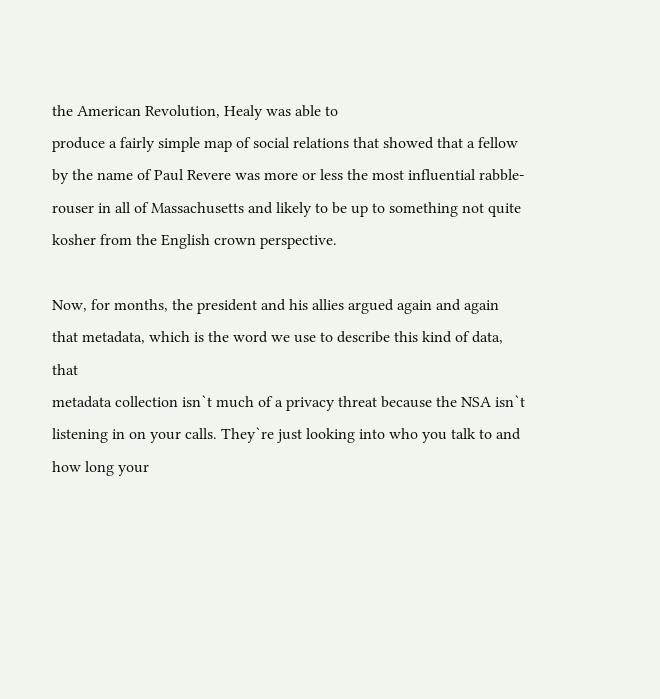the American Revolution, Healy was able to
produce a fairly simple map of social relations that showed that a fellow
by the name of Paul Revere was more or less the most influential rabble-
rouser in all of Massachusetts and likely to be up to something not quite
kosher from the English crown perspective.

Now, for months, the president and his allies argued again and again
that metadata, which is the word we use to describe this kind of data, that
metadata collection isn`t much of a privacy threat because the NSA isn`t
listening in on your calls. They`re just looking into who you talk to and
how long your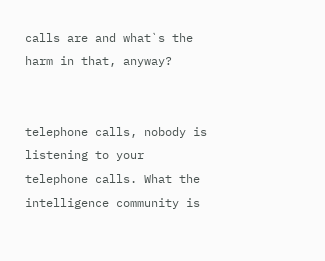calls are and what`s the harm in that, anyway?


telephone calls, nobody is listening to your telephone calls. What the
intelligence community is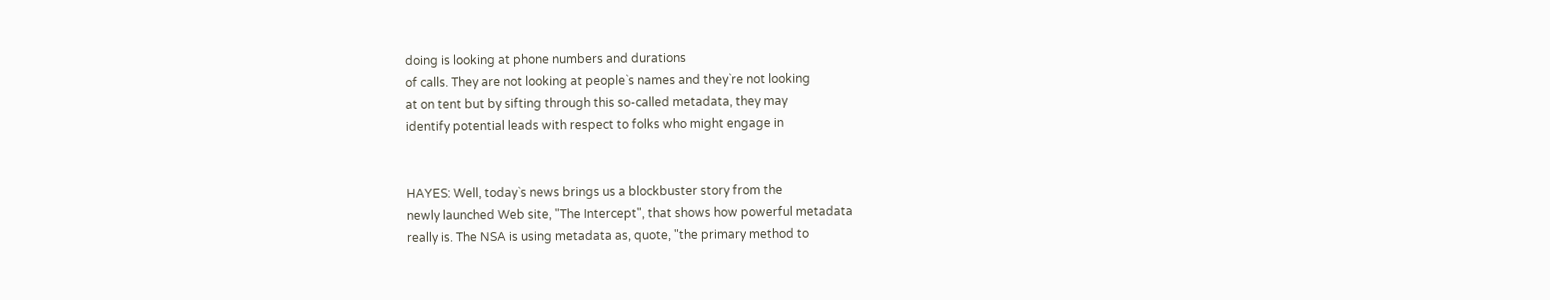doing is looking at phone numbers and durations
of calls. They are not looking at people`s names and they`re not looking
at on tent but by sifting through this so-called metadata, they may
identify potential leads with respect to folks who might engage in


HAYES: Well, today`s news brings us a blockbuster story from the
newly launched Web site, "The Intercept", that shows how powerful metadata
really is. The NSA is using metadata as, quote, "the primary method to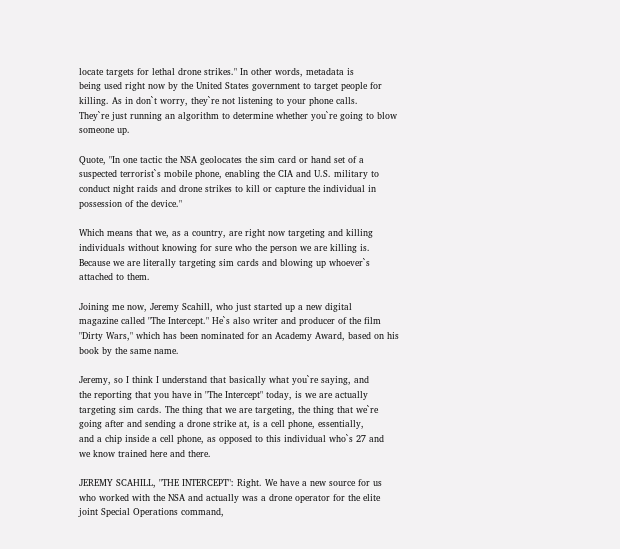locate targets for lethal drone strikes." In other words, metadata is
being used right now by the United States government to target people for
killing. As in don`t worry, they`re not listening to your phone calls.
They`re just running an algorithm to determine whether you`re going to blow
someone up.

Quote, "In one tactic the NSA geolocates the sim card or hand set of a
suspected terrorist`s mobile phone, enabling the CIA and U.S. military to
conduct night raids and drone strikes to kill or capture the individual in
possession of the device."

Which means that we, as a country, are right now targeting and killing
individuals without knowing for sure who the person we are killing is.
Because we are literally targeting sim cards and blowing up whoever`s
attached to them.

Joining me now, Jeremy Scahill, who just started up a new digital
magazine called "The Intercept." He`s also writer and producer of the film
"Dirty Wars," which has been nominated for an Academy Award, based on his
book by the same name.

Jeremy, so I think I understand that basically what you`re saying, and
the reporting that you have in "The Intercept" today, is we are actually
targeting sim cards. The thing that we are targeting, the thing that we`re
going after and sending a drone strike at, is a cell phone, essentially,
and a chip inside a cell phone, as opposed to this individual who`s 27 and
we know trained here and there.

JEREMY SCAHILL, "THE INTERCEPT": Right. We have a new source for us
who worked with the NSA and actually was a drone operator for the elite
joint Special Operations command,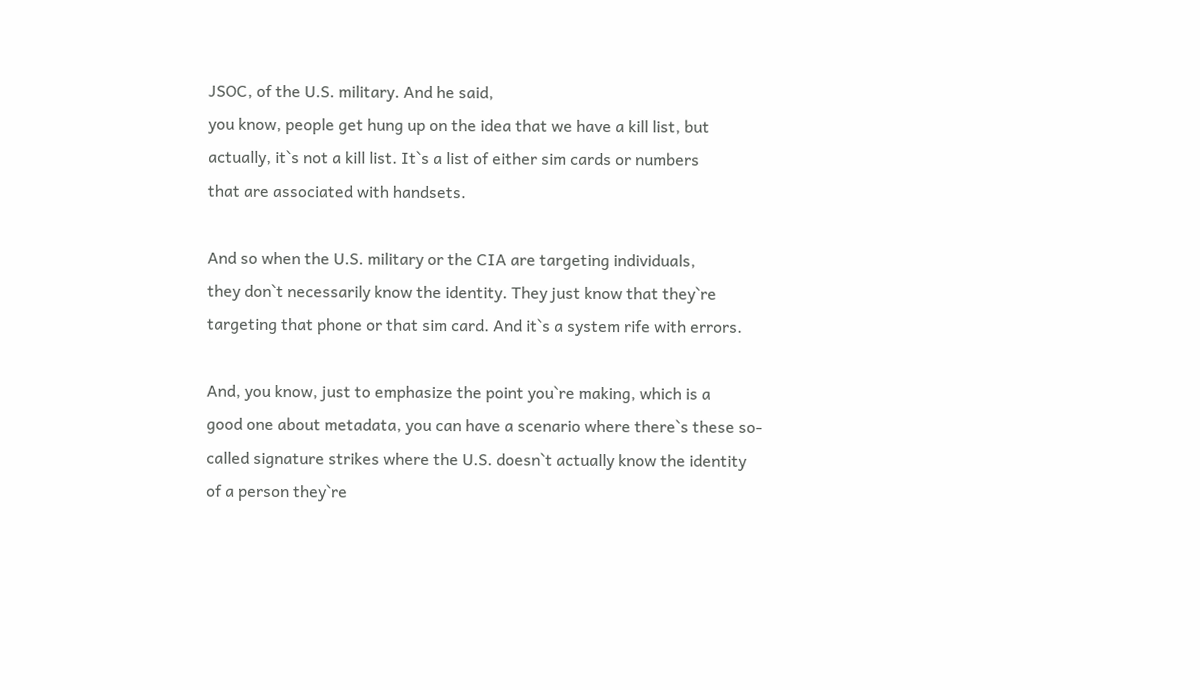JSOC, of the U.S. military. And he said,
you know, people get hung up on the idea that we have a kill list, but
actually, it`s not a kill list. It`s a list of either sim cards or numbers
that are associated with handsets.

And so when the U.S. military or the CIA are targeting individuals,
they don`t necessarily know the identity. They just know that they`re
targeting that phone or that sim card. And it`s a system rife with errors.

And, you know, just to emphasize the point you`re making, which is a
good one about metadata, you can have a scenario where there`s these so-
called signature strikes where the U.S. doesn`t actually know the identity
of a person they`re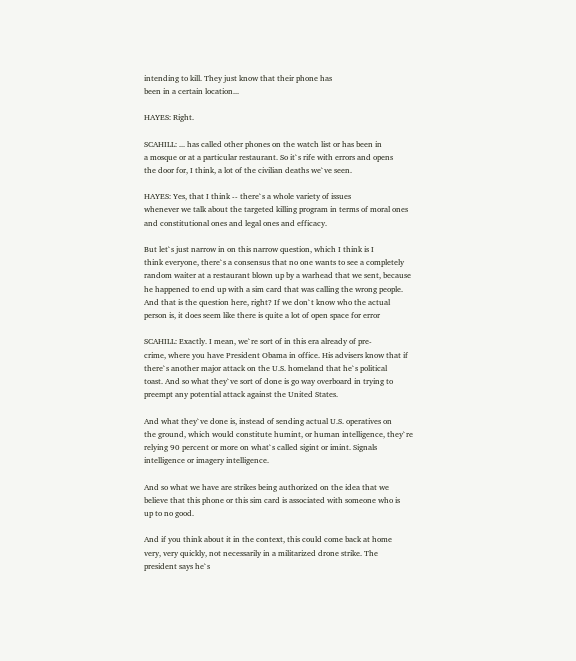intending to kill. They just know that their phone has
been in a certain location...

HAYES: Right.

SCAHILL: ... has called other phones on the watch list or has been in
a mosque or at a particular restaurant. So it`s rife with errors and opens
the door for, I think, a lot of the civilian deaths we`ve seen.

HAYES: Yes, that I think -- there`s a whole variety of issues
whenever we talk about the targeted killing program in terms of moral ones
and constitutional ones and legal ones and efficacy.

But let`s just narrow in on this narrow question, which I think is I
think everyone, there`s a consensus that no one wants to see a completely
random waiter at a restaurant blown up by a warhead that we sent, because
he happened to end up with a sim card that was calling the wrong people.
And that is the question here, right? If we don`t know who the actual
person is, it does seem like there is quite a lot of open space for error

SCAHILL: Exactly. I mean, we`re sort of in this era already of pre-
crime, where you have President Obama in office. His advisers know that if
there`s another major attack on the U.S. homeland that he`s political
toast. And so what they`ve sort of done is go way overboard in trying to
preempt any potential attack against the United States.

And what they`ve done is, instead of sending actual U.S. operatives on
the ground, which would constitute humint, or human intelligence, they`re
relying 90 percent or more on what`s called sigint or imint. Signals
intelligence or imagery intelligence.

And so what we have are strikes being authorized on the idea that we
believe that this phone or this sim card is associated with someone who is
up to no good.

And if you think about it in the context, this could come back at home
very, very quickly, not necessarily in a militarized drone strike. The
president says he`s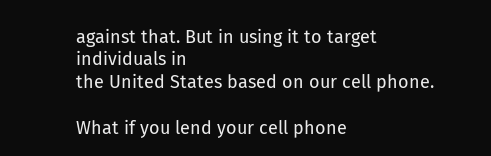against that. But in using it to target individuals in
the United States based on our cell phone.

What if you lend your cell phone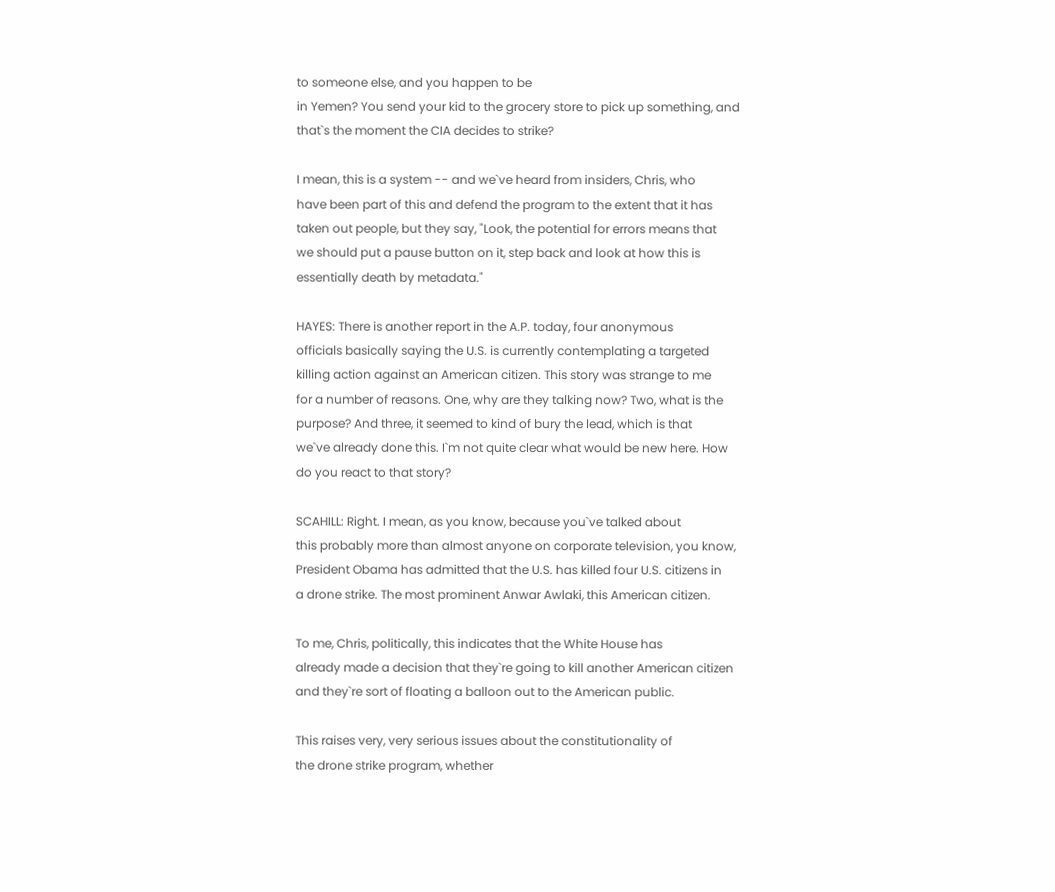to someone else, and you happen to be
in Yemen? You send your kid to the grocery store to pick up something, and
that`s the moment the CIA decides to strike?

I mean, this is a system -- and we`ve heard from insiders, Chris, who
have been part of this and defend the program to the extent that it has
taken out people, but they say, "Look, the potential for errors means that
we should put a pause button on it, step back and look at how this is
essentially death by metadata."

HAYES: There is another report in the A.P. today, four anonymous
officials basically saying the U.S. is currently contemplating a targeted
killing action against an American citizen. This story was strange to me
for a number of reasons. One, why are they talking now? Two, what is the
purpose? And three, it seemed to kind of bury the lead, which is that
we`ve already done this. I`m not quite clear what would be new here. How
do you react to that story?

SCAHILL: Right. I mean, as you know, because you`ve talked about
this probably more than almost anyone on corporate television, you know,
President Obama has admitted that the U.S. has killed four U.S. citizens in
a drone strike. The most prominent Anwar Awlaki, this American citizen.

To me, Chris, politically, this indicates that the White House has
already made a decision that they`re going to kill another American citizen
and they`re sort of floating a balloon out to the American public.

This raises very, very serious issues about the constitutionality of
the drone strike program, whether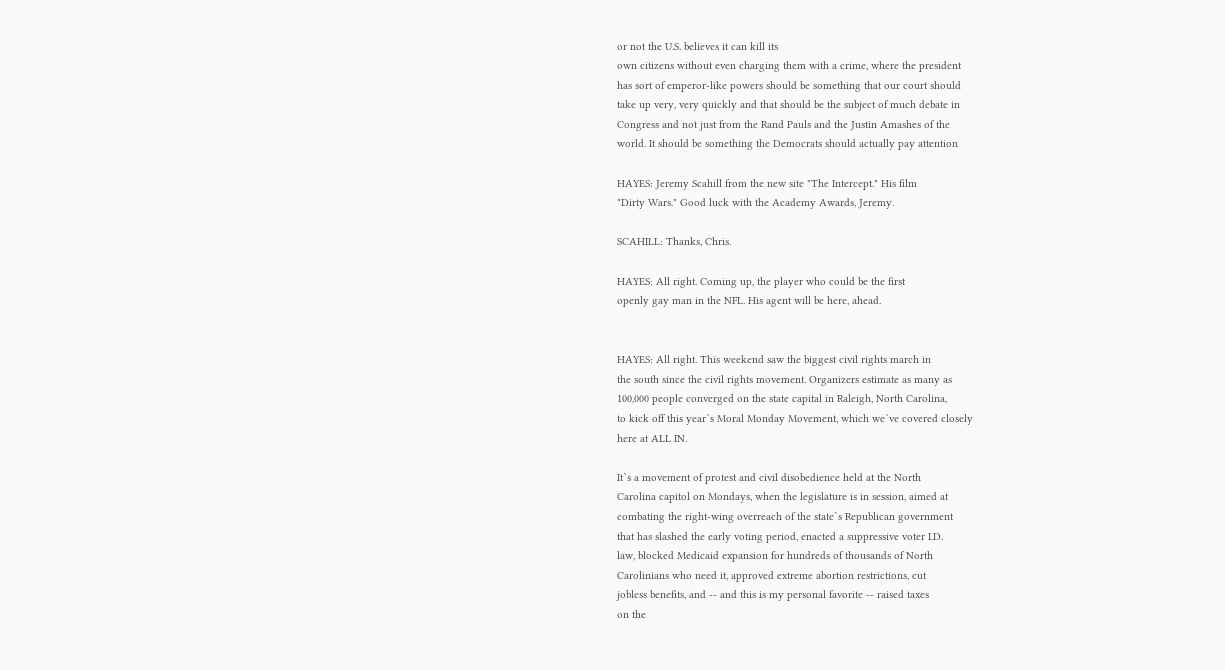or not the U.S. believes it can kill its
own citizens without even charging them with a crime, where the president
has sort of emperor-like powers should be something that our court should
take up very, very quickly and that should be the subject of much debate in
Congress and not just from the Rand Pauls and the Justin Amashes of the
world. It should be something the Democrats should actually pay attention

HAYES: Jeremy Scahill from the new site "The Intercept." His film
"Dirty Wars." Good luck with the Academy Awards, Jeremy.

SCAHILL: Thanks, Chris.

HAYES: All right. Coming up, the player who could be the first
openly gay man in the NFL. His agent will be here, ahead.


HAYES: All right. This weekend saw the biggest civil rights march in
the south since the civil rights movement. Organizers estimate as many as
100,000 people converged on the state capital in Raleigh, North Carolina,
to kick off this year`s Moral Monday Movement, which we`ve covered closely
here at ALL IN.

It`s a movement of protest and civil disobedience held at the North
Carolina capitol on Mondays, when the legislature is in session, aimed at
combating the right-wing overreach of the state`s Republican government
that has slashed the early voting period, enacted a suppressive voter I.D.
law, blocked Medicaid expansion for hundreds of thousands of North
Carolinians who need it, approved extreme abortion restrictions, cut
jobless benefits, and -- and this is my personal favorite -- raised taxes
on the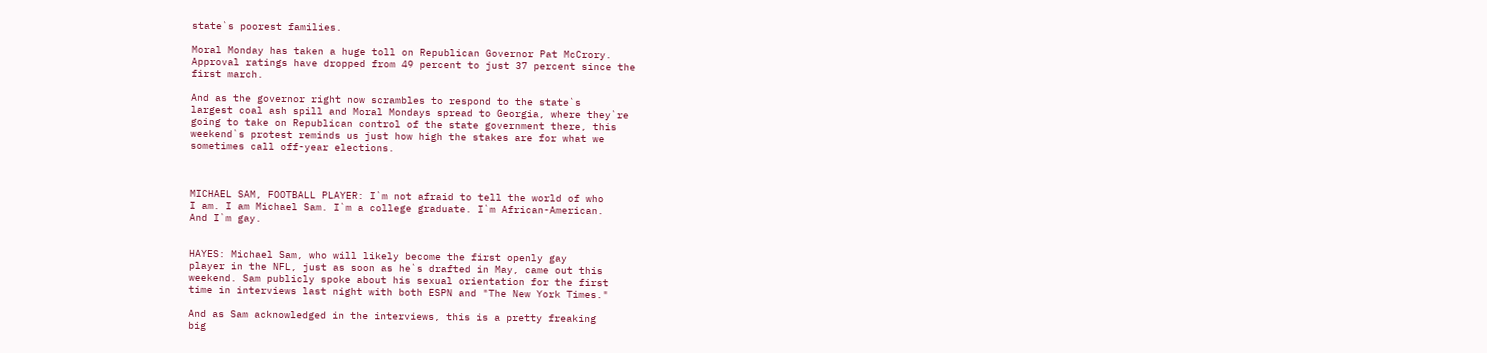state`s poorest families.

Moral Monday has taken a huge toll on Republican Governor Pat McCrory.
Approval ratings have dropped from 49 percent to just 37 percent since the
first march.

And as the governor right now scrambles to respond to the state`s
largest coal ash spill and Moral Mondays spread to Georgia, where they`re
going to take on Republican control of the state government there, this
weekend`s protest reminds us just how high the stakes are for what we
sometimes call off-year elections.



MICHAEL SAM, FOOTBALL PLAYER: I`m not afraid to tell the world of who
I am. I am Michael Sam. I`m a college graduate. I`m African-American.
And I`m gay.


HAYES: Michael Sam, who will likely become the first openly gay
player in the NFL, just as soon as he`s drafted in May, came out this
weekend. Sam publicly spoke about his sexual orientation for the first
time in interviews last night with both ESPN and "The New York Times."

And as Sam acknowledged in the interviews, this is a pretty freaking
big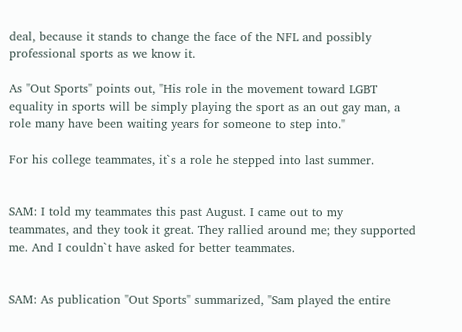deal, because it stands to change the face of the NFL and possibly
professional sports as we know it.

As "Out Sports" points out, "His role in the movement toward LGBT
equality in sports will be simply playing the sport as an out gay man, a
role many have been waiting years for someone to step into."

For his college teammates, it`s a role he stepped into last summer.


SAM: I told my teammates this past August. I came out to my
teammates, and they took it great. They rallied around me; they supported
me. And I couldn`t have asked for better teammates.


SAM: As publication "Out Sports" summarized, "Sam played the entire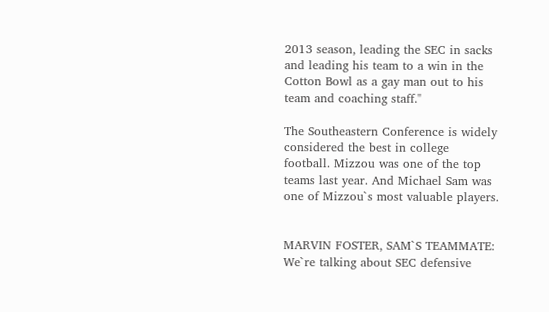2013 season, leading the SEC in sacks and leading his team to a win in the
Cotton Bowl as a gay man out to his team and coaching staff."

The Southeastern Conference is widely considered the best in college
football. Mizzou was one of the top teams last year. And Michael Sam was
one of Mizzou`s most valuable players.


MARVIN FOSTER, SAM`S TEAMMATE: We`re talking about SEC defensive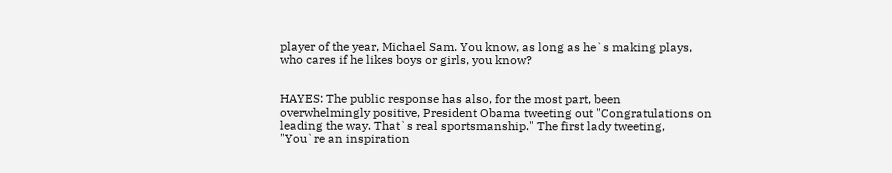player of the year, Michael Sam. You know, as long as he`s making plays,
who cares if he likes boys or girls, you know?


HAYES: The public response has also, for the most part, been
overwhelmingly positive, President Obama tweeting out "Congratulations on
leading the way. That`s real sportsmanship." The first lady tweeting,
"You`re an inspiration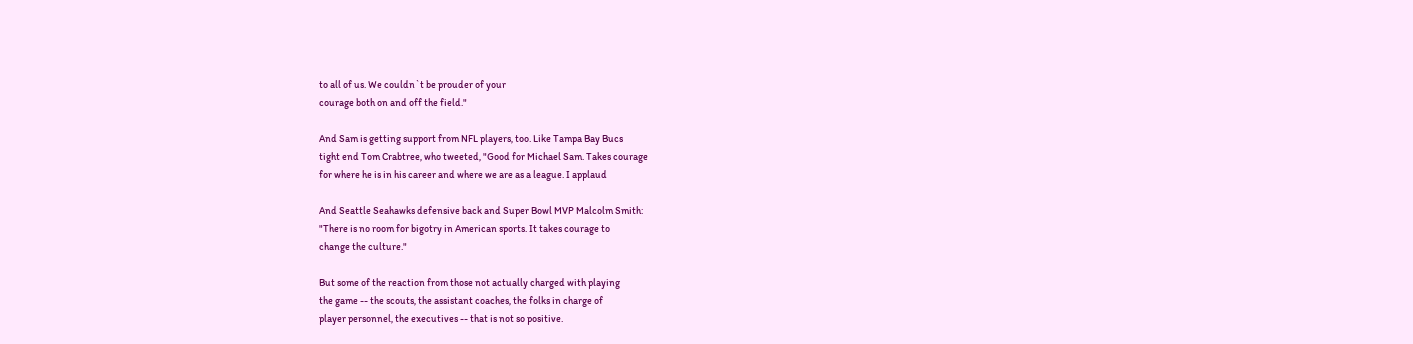to all of us. We couldn`t be prouder of your
courage both on and off the field."

And Sam is getting support from NFL players, too. Like Tampa Bay Bucs
tight end Tom Crabtree, who tweeted, "Good for Michael Sam. Takes courage
for where he is in his career and where we are as a league. I applaud

And Seattle Seahawks defensive back and Super Bowl MVP Malcolm Smith:
"There is no room for bigotry in American sports. It takes courage to
change the culture."

But some of the reaction from those not actually charged with playing
the game -- the scouts, the assistant coaches, the folks in charge of
player personnel, the executives -- that is not so positive.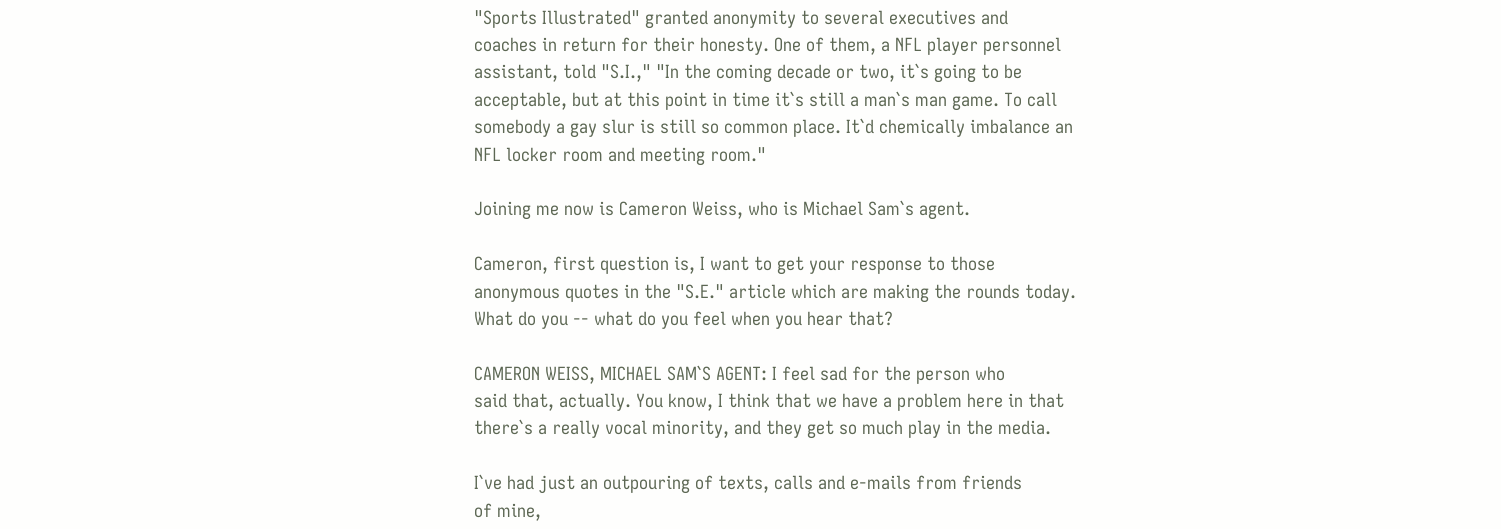"Sports Illustrated" granted anonymity to several executives and
coaches in return for their honesty. One of them, a NFL player personnel
assistant, told "S.I.," "In the coming decade or two, it`s going to be
acceptable, but at this point in time it`s still a man`s man game. To call
somebody a gay slur is still so common place. It`d chemically imbalance an
NFL locker room and meeting room."

Joining me now is Cameron Weiss, who is Michael Sam`s agent.

Cameron, first question is, I want to get your response to those
anonymous quotes in the "S.E." article which are making the rounds today.
What do you -- what do you feel when you hear that?

CAMERON WEISS, MICHAEL SAM`S AGENT: I feel sad for the person who
said that, actually. You know, I think that we have a problem here in that
there`s a really vocal minority, and they get so much play in the media.

I`ve had just an outpouring of texts, calls and e-mails from friends
of mine,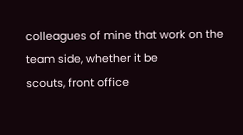colleagues of mine that work on the team side, whether it be
scouts, front office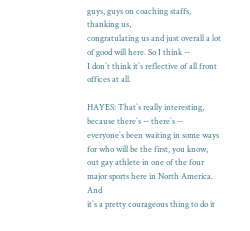guys, guys on coaching staffs, thanking us,
congratulating us and just overall a lot of good will here. So I think --
I don`t think it`s reflective of all front offices at all.

HAYES: That`s really interesting, because there`s -- there`s --
everyone`s been waiting in some ways for who will be the first, you know,
out gay athlete in one of the four major sports here in North America. And
it`s a pretty courageous thing to do it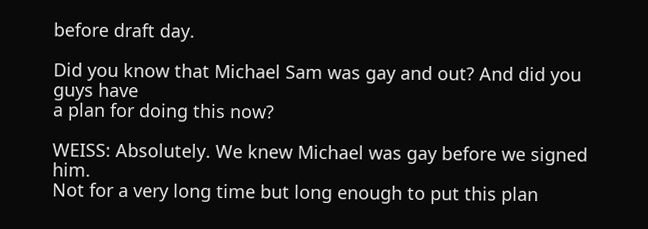before draft day.

Did you know that Michael Sam was gay and out? And did you guys have
a plan for doing this now?

WEISS: Absolutely. We knew Michael was gay before we signed him.
Not for a very long time but long enough to put this plan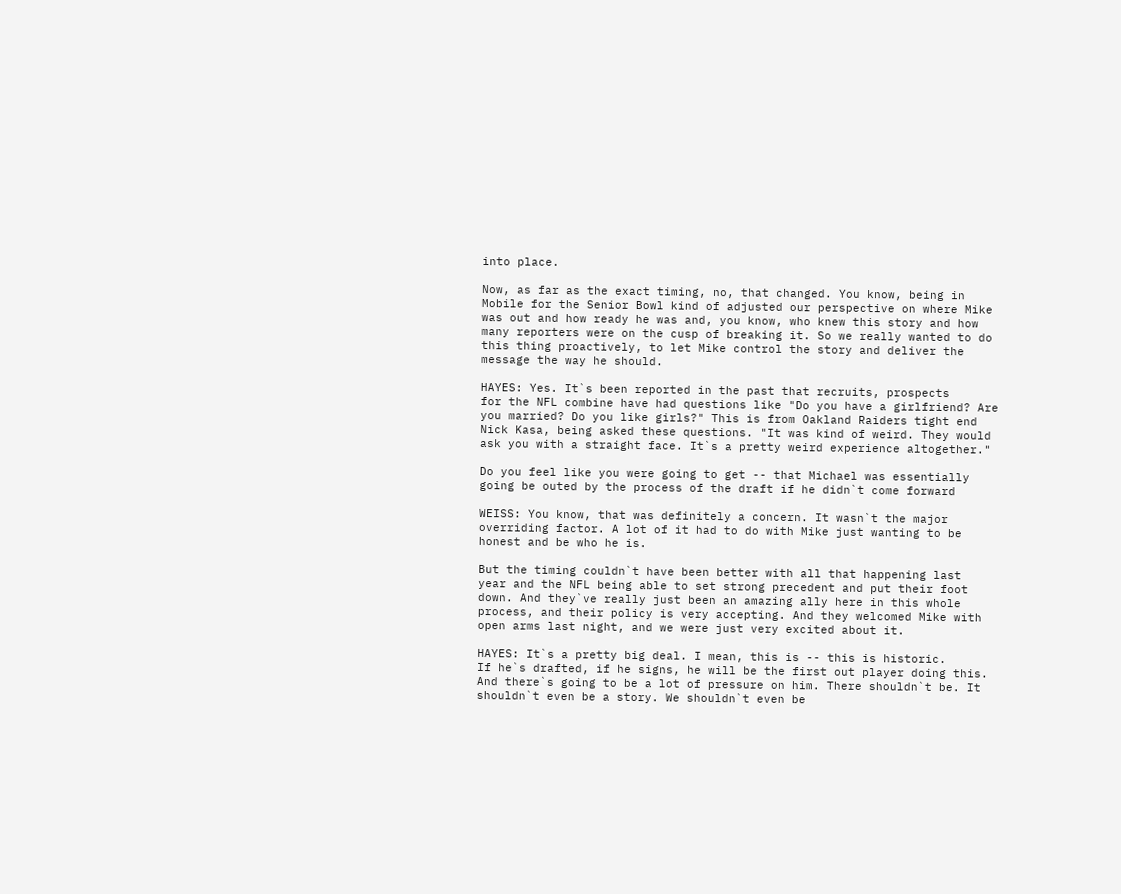into place.

Now, as far as the exact timing, no, that changed. You know, being in
Mobile for the Senior Bowl kind of adjusted our perspective on where Mike
was out and how ready he was and, you know, who knew this story and how
many reporters were on the cusp of breaking it. So we really wanted to do
this thing proactively, to let Mike control the story and deliver the
message the way he should.

HAYES: Yes. It`s been reported in the past that recruits, prospects
for the NFL combine have had questions like "Do you have a girlfriend? Are
you married? Do you like girls?" This is from Oakland Raiders tight end
Nick Kasa, being asked these questions. "It was kind of weird. They would
ask you with a straight face. It`s a pretty weird experience altogether."

Do you feel like you were going to get -- that Michael was essentially
going be outed by the process of the draft if he didn`t come forward

WEISS: You know, that was definitely a concern. It wasn`t the major
overriding factor. A lot of it had to do with Mike just wanting to be
honest and be who he is.

But the timing couldn`t have been better with all that happening last
year and the NFL being able to set strong precedent and put their foot
down. And they`ve really just been an amazing ally here in this whole
process, and their policy is very accepting. And they welcomed Mike with
open arms last night, and we were just very excited about it.

HAYES: It`s a pretty big deal. I mean, this is -- this is historic.
If he`s drafted, if he signs, he will be the first out player doing this.
And there`s going to be a lot of pressure on him. There shouldn`t be. It
shouldn`t even be a story. We shouldn`t even be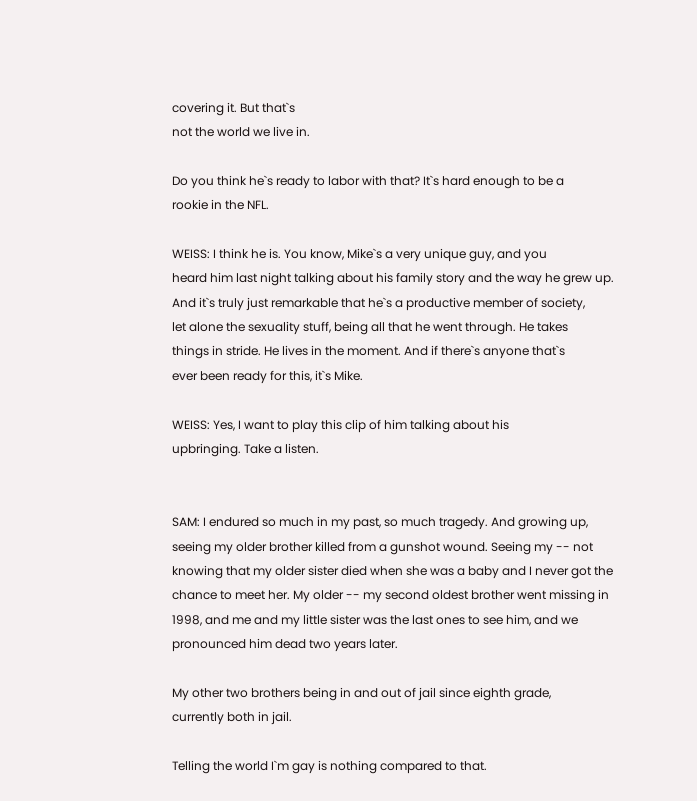covering it. But that`s
not the world we live in.

Do you think he`s ready to labor with that? It`s hard enough to be a
rookie in the NFL.

WEISS: I think he is. You know, Mike`s a very unique guy, and you
heard him last night talking about his family story and the way he grew up.
And it`s truly just remarkable that he`s a productive member of society,
let alone the sexuality stuff, being all that he went through. He takes
things in stride. He lives in the moment. And if there`s anyone that`s
ever been ready for this, it`s Mike.

WEISS: Yes, I want to play this clip of him talking about his
upbringing. Take a listen.


SAM: I endured so much in my past, so much tragedy. And growing up,
seeing my older brother killed from a gunshot wound. Seeing my -- not
knowing that my older sister died when she was a baby and I never got the
chance to meet her. My older -- my second oldest brother went missing in
1998, and me and my little sister was the last ones to see him, and we
pronounced him dead two years later.

My other two brothers being in and out of jail since eighth grade,
currently both in jail.

Telling the world I`m gay is nothing compared to that.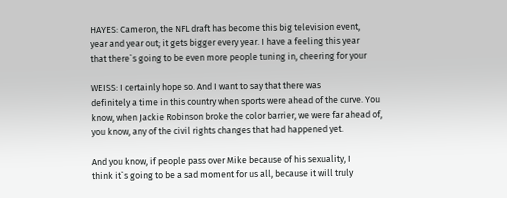HAYES: Cameron, the NFL draft has become this big television event,
year and year out; it gets bigger every year. I have a feeling this year
that there`s going to be even more people tuning in, cheering for your

WEISS: I certainly hope so. And I want to say that there was
definitely a time in this country when sports were ahead of the curve. You
know, when Jackie Robinson broke the color barrier, we were far ahead of,
you know, any of the civil rights changes that had happened yet.

And you know, if people pass over Mike because of his sexuality, I
think it`s going to be a sad moment for us all, because it will truly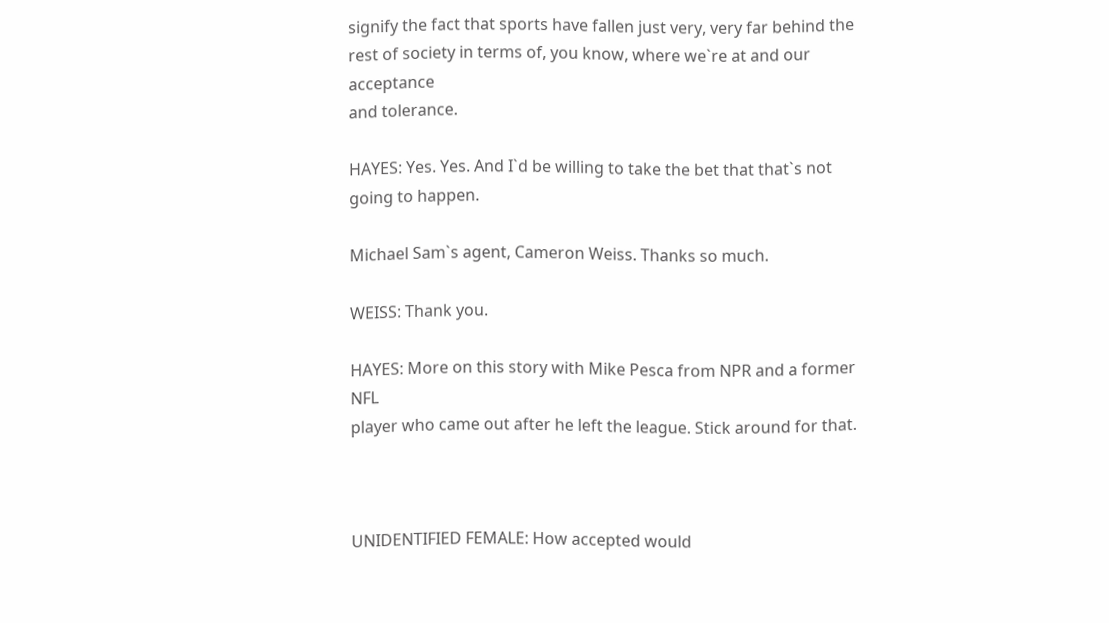signify the fact that sports have fallen just very, very far behind the
rest of society in terms of, you know, where we`re at and our acceptance
and tolerance.

HAYES: Yes. Yes. And I`d be willing to take the bet that that`s not
going to happen.

Michael Sam`s agent, Cameron Weiss. Thanks so much.

WEISS: Thank you.

HAYES: More on this story with Mike Pesca from NPR and a former NFL
player who came out after he left the league. Stick around for that.



UNIDENTIFIED FEMALE: How accepted would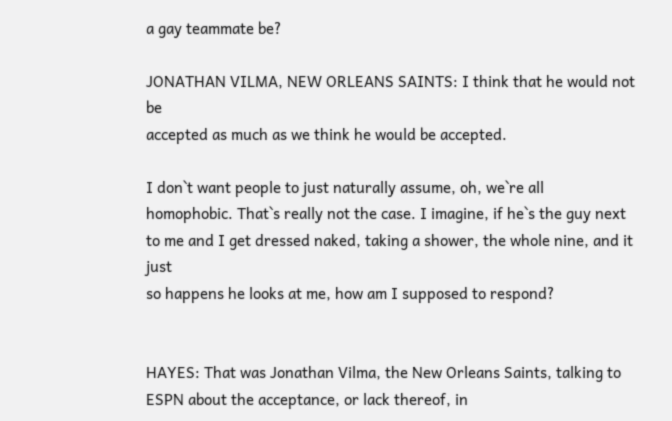a gay teammate be?

JONATHAN VILMA, NEW ORLEANS SAINTS: I think that he would not be
accepted as much as we think he would be accepted.

I don`t want people to just naturally assume, oh, we`re all
homophobic. That`s really not the case. I imagine, if he`s the guy next
to me and I get dressed naked, taking a shower, the whole nine, and it just
so happens he looks at me, how am I supposed to respond?


HAYES: That was Jonathan Vilma, the New Orleans Saints, talking to
ESPN about the acceptance, or lack thereof, in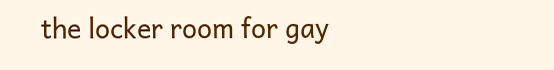the locker room for gay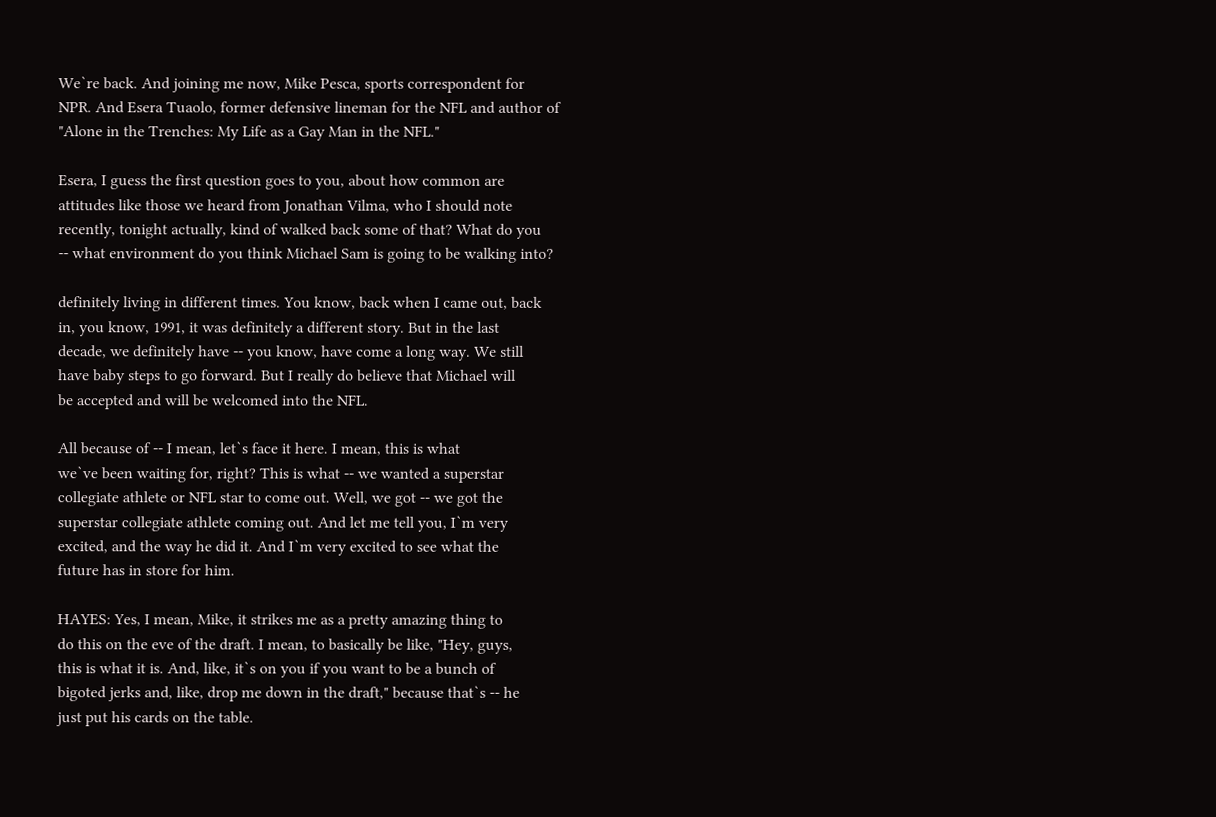We`re back. And joining me now, Mike Pesca, sports correspondent for
NPR. And Esera Tuaolo, former defensive lineman for the NFL and author of
"Alone in the Trenches: My Life as a Gay Man in the NFL."

Esera, I guess the first question goes to you, about how common are
attitudes like those we heard from Jonathan Vilma, who I should note
recently, tonight actually, kind of walked back some of that? What do you
-- what environment do you think Michael Sam is going to be walking into?

definitely living in different times. You know, back when I came out, back
in, you know, 1991, it was definitely a different story. But in the last
decade, we definitely have -- you know, have come a long way. We still
have baby steps to go forward. But I really do believe that Michael will
be accepted and will be welcomed into the NFL.

All because of -- I mean, let`s face it here. I mean, this is what
we`ve been waiting for, right? This is what -- we wanted a superstar
collegiate athlete or NFL star to come out. Well, we got -- we got the
superstar collegiate athlete coming out. And let me tell you, I`m very
excited, and the way he did it. And I`m very excited to see what the
future has in store for him.

HAYES: Yes, I mean, Mike, it strikes me as a pretty amazing thing to
do this on the eve of the draft. I mean, to basically be like, "Hey, guys,
this is what it is. And, like, it`s on you if you want to be a bunch of
bigoted jerks and, like, drop me down in the draft," because that`s -- he
just put his cards on the table.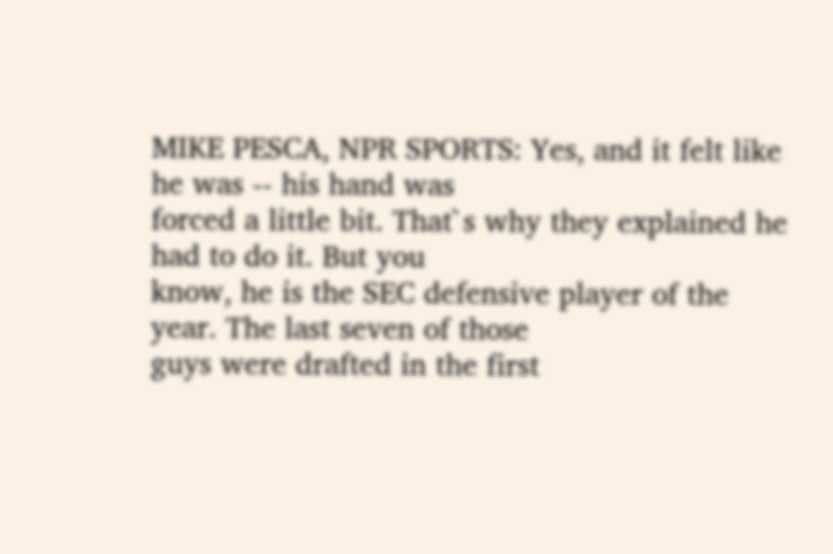MIKE PESCA, NPR SPORTS: Yes, and it felt like he was -- his hand was
forced a little bit. That`s why they explained he had to do it. But you
know, he is the SEC defensive player of the year. The last seven of those
guys were drafted in the first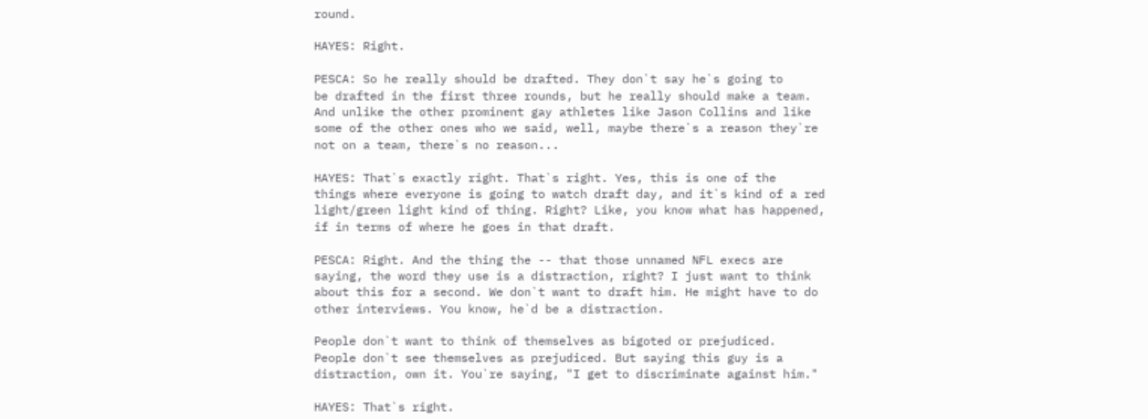round.

HAYES: Right.

PESCA: So he really should be drafted. They don`t say he`s going to
be drafted in the first three rounds, but he really should make a team.
And unlike the other prominent gay athletes like Jason Collins and like
some of the other ones who we said, well, maybe there`s a reason they`re
not on a team, there`s no reason...

HAYES: That`s exactly right. That`s right. Yes, this is one of the
things where everyone is going to watch draft day, and it`s kind of a red
light/green light kind of thing. Right? Like, you know what has happened,
if in terms of where he goes in that draft.

PESCA: Right. And the thing the -- that those unnamed NFL execs are
saying, the word they use is a distraction, right? I just want to think
about this for a second. We don`t want to draft him. He might have to do
other interviews. You know, he`d be a distraction.

People don`t want to think of themselves as bigoted or prejudiced.
People don`t see themselves as prejudiced. But saying this guy is a
distraction, own it. You`re saying, "I get to discriminate against him."

HAYES: That`s right.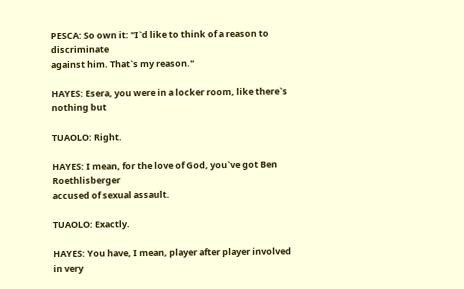PESCA: So own it: "I`d like to think of a reason to discriminate
against him. That`s my reason."

HAYES: Esera, you were in a locker room, like there`s nothing but

TUAOLO: Right.

HAYES: I mean, for the love of God, you`ve got Ben Roethlisberger
accused of sexual assault.

TUAOLO: Exactly.

HAYES: You have, I mean, player after player involved in very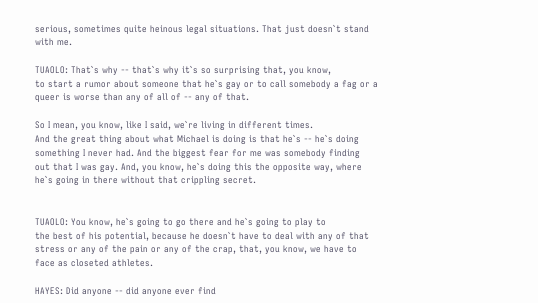serious, sometimes quite heinous legal situations. That just doesn`t stand
with me.

TUAOLO: That`s why -- that`s why it`s so surprising that, you know,
to start a rumor about someone that he`s gay or to call somebody a fag or a
queer is worse than any of all of -- any of that.

So I mean, you know, like I said, we`re living in different times.
And the great thing about what Michael is doing is that he`s -- he`s doing
something I never had. And the biggest fear for me was somebody finding
out that I was gay. And, you know, he`s doing this the opposite way, where
he`s going in there without that crippling secret.


TUAOLO: You know, he`s going to go there and he`s going to play to
the best of his potential, because he doesn`t have to deal with any of that
stress or any of the pain or any of the crap, that, you know, we have to
face as closeted athletes.

HAYES: Did anyone -- did anyone ever find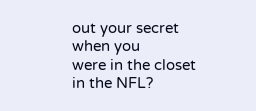out your secret when you
were in the closet in the NFL?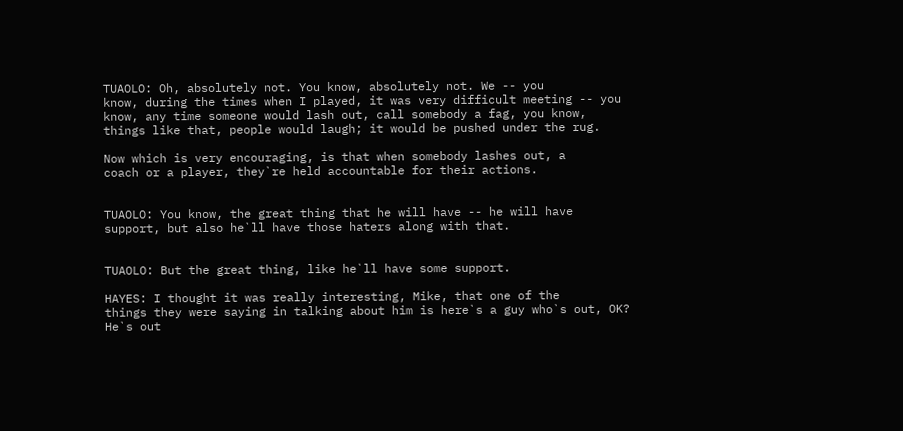TUAOLO: Oh, absolutely not. You know, absolutely not. We -- you
know, during the times when I played, it was very difficult meeting -- you
know, any time someone would lash out, call somebody a fag, you know,
things like that, people would laugh; it would be pushed under the rug.

Now which is very encouraging, is that when somebody lashes out, a
coach or a player, they`re held accountable for their actions.


TUAOLO: You know, the great thing that he will have -- he will have
support, but also he`ll have those haters along with that.


TUAOLO: But the great thing, like he`ll have some support.

HAYES: I thought it was really interesting, Mike, that one of the
things they were saying in talking about him is here`s a guy who`s out, OK?
He`s out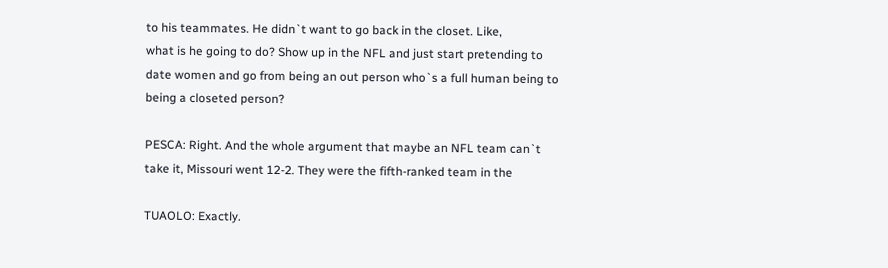to his teammates. He didn`t want to go back in the closet. Like,
what is he going to do? Show up in the NFL and just start pretending to
date women and go from being an out person who`s a full human being to
being a closeted person?

PESCA: Right. And the whole argument that maybe an NFL team can`t
take it, Missouri went 12-2. They were the fifth-ranked team in the

TUAOLO: Exactly.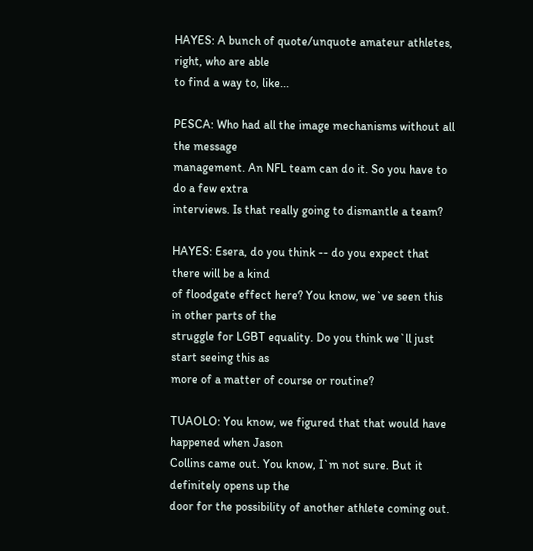HAYES: A bunch of quote/unquote amateur athletes, right, who are able
to find a way to, like...

PESCA: Who had all the image mechanisms without all the message
management. An NFL team can do it. So you have to do a few extra
interviews. Is that really going to dismantle a team?

HAYES: Esera, do you think -- do you expect that there will be a kind
of floodgate effect here? You know, we`ve seen this in other parts of the
struggle for LGBT equality. Do you think we`ll just start seeing this as
more of a matter of course or routine?

TUAOLO: You know, we figured that that would have happened when Jason
Collins came out. You know, I`m not sure. But it definitely opens up the
door for the possibility of another athlete coming out.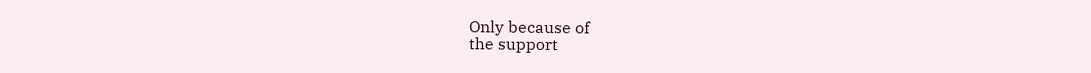Only because of
the support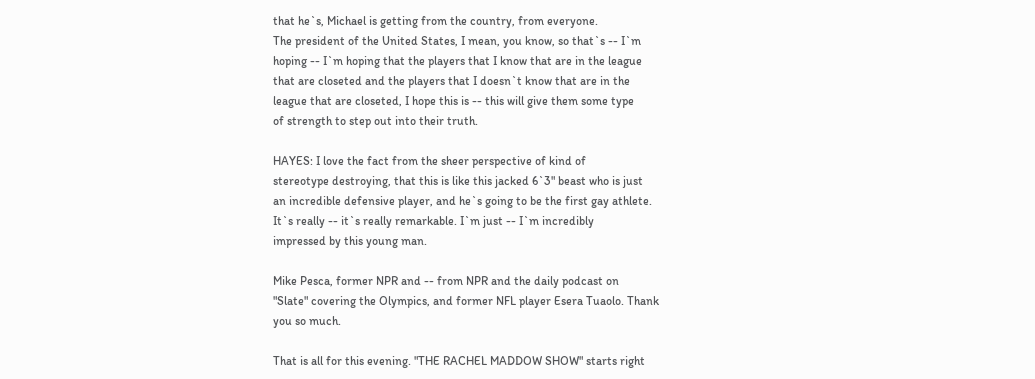that he`s, Michael is getting from the country, from everyone.
The president of the United States, I mean, you know, so that`s -- I`m
hoping -- I`m hoping that the players that I know that are in the league
that are closeted and the players that I doesn`t know that are in the
league that are closeted, I hope this is -- this will give them some type
of strength to step out into their truth.

HAYES: I love the fact from the sheer perspective of kind of
stereotype destroying, that this is like this jacked 6`3" beast who is just
an incredible defensive player, and he`s going to be the first gay athlete.
It`s really -- it`s really remarkable. I`m just -- I`m incredibly
impressed by this young man.

Mike Pesca, former NPR and -- from NPR and the daily podcast on
"Slate" covering the Olympics, and former NFL player Esera Tuaolo. Thank
you so much.

That is all for this evening. "THE RACHEL MADDOW SHOW" starts right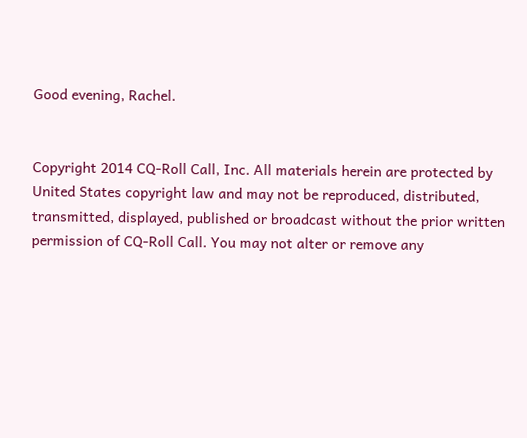Good evening, Rachel.


Copyright 2014 CQ-Roll Call, Inc. All materials herein are protected by
United States copyright law and may not be reproduced, distributed,
transmitted, displayed, published or broadcast without the prior written
permission of CQ-Roll Call. You may not alter or remove any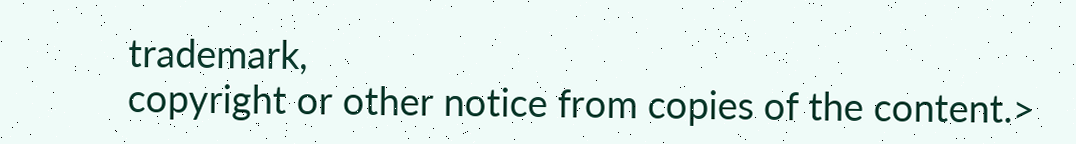trademark,
copyright or other notice from copies of the content.>